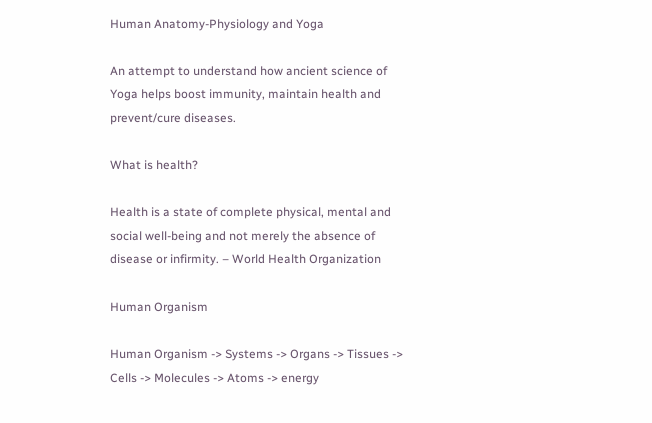Human Anatomy-Physiology and Yoga

An attempt to understand how ancient science of Yoga helps boost immunity, maintain health and prevent/cure diseases.

What is health?

Health is a state of complete physical, mental and social well-being and not merely the absence of disease or infirmity. – World Health Organization

Human Organism

Human Organism -> Systems -> Organs -> Tissues -> Cells -> Molecules -> Atoms -> energy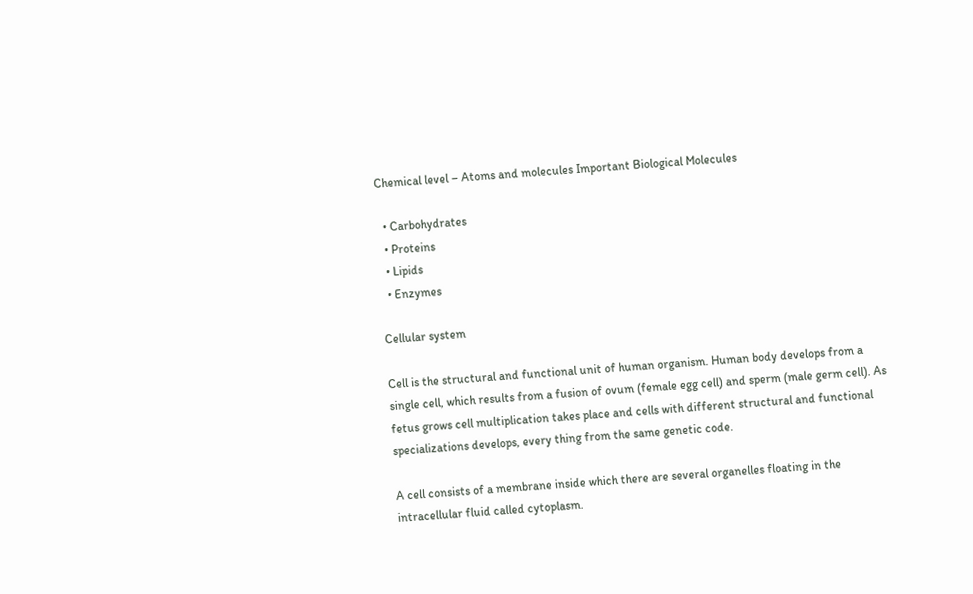Chemical level – Atoms and molecules Important Biological Molecules

  • Carbohydrates
  • Proteins
  • Lipids
  • Enzymes

Cellular system

Cell is the structural and functional unit of human organism. Human body develops from a single cell, which results from a fusion of ovum (female egg cell) and sperm (male germ cell). As fetus grows cell multiplication takes place and cells with different structural and functional specializations develops, every thing from the same genetic code.

A cell consists of a membrane inside which there are several organelles floating in the intracellular fluid called cytoplasm.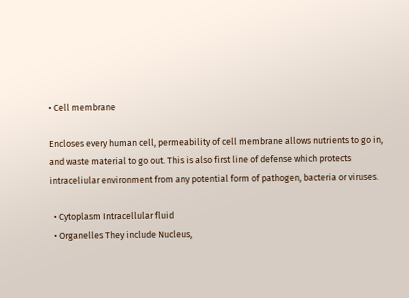• Cell membrane

Encloses every human cell, permeability of cell membrane allows nutrients to go in, and waste material to go out. This is also first line of defense which protects intraceliular environment from any potential form of pathogen, bacteria or viruses.

  • Cytoplasm Intracellular fluid
  • Organelles They include Nucleus,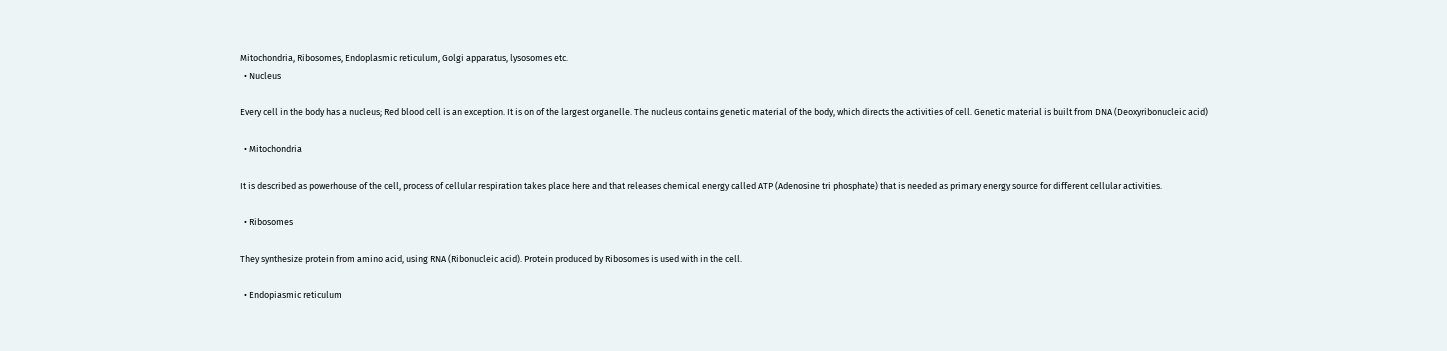Mitochondria, Ribosomes, Endoplasmic reticulum, Golgi apparatus, lysosomes etc.
  • Nucleus

Every cell in the body has a nucleus; Red blood cell is an exception. It is on of the largest organelle. The nucleus contains genetic material of the body, which directs the activities of cell. Genetic material is built from DNA (Deoxyribonucleic acid)

  • Mitochondria

It is described as powerhouse of the cell, process of cellular respiration takes place here and that releases chemical energy called ATP (Adenosine tri phosphate) that is needed as primary energy source for different cellular activities.

  • Ribosomes

They synthesize protein from amino acid, using RNA (Ribonucleic acid). Protein produced by Ribosomes is used with in the cell.

  • Endopiasmic reticulum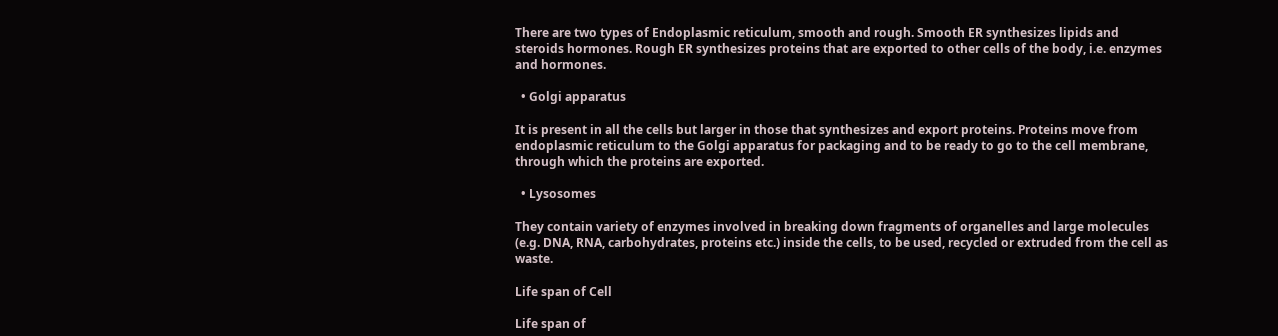There are two types of Endoplasmic reticulum, smooth and rough. Smooth ER synthesizes lipids and steroids hormones. Rough ER synthesizes proteins that are exported to other cells of the body, i.e. enzymes and hormones.

  • Golgi apparatus

It is present in all the cells but larger in those that synthesizes and export proteins. Proteins move from endoplasmic reticulum to the Golgi apparatus for packaging and to be ready to go to the cell membrane, through which the proteins are exported.

  • Lysosomes

They contain variety of enzymes involved in breaking down fragments of organelles and large molecules (e.g. DNA, RNA, carbohydrates, proteins etc.) inside the cells, to be used, recycled or extruded from the cell as waste.

Life span of Cell

Life span of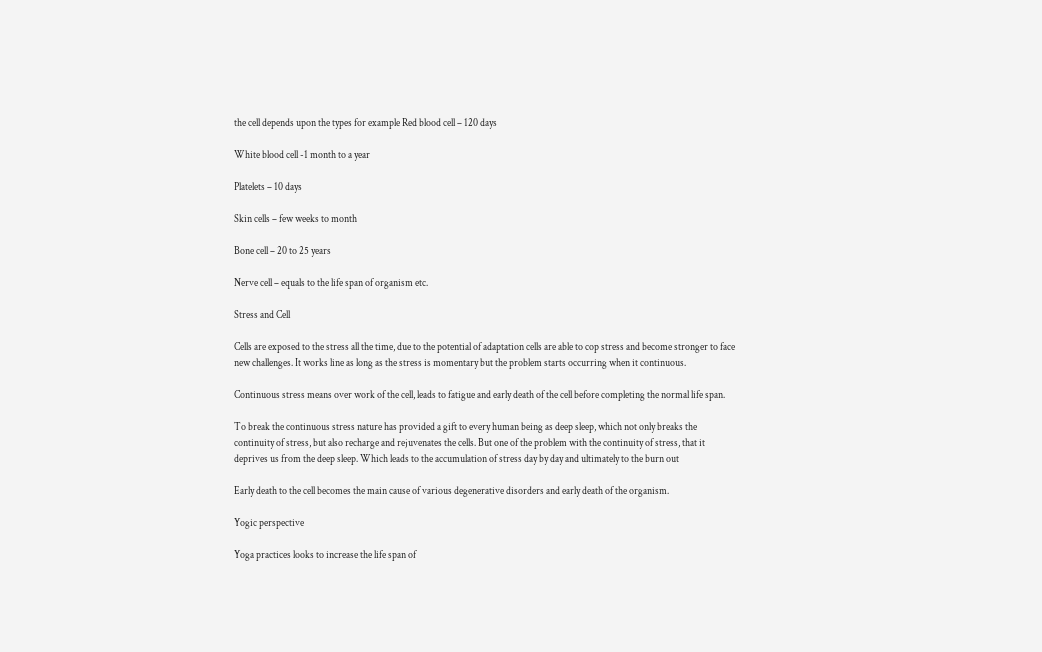the cell depends upon the types for example Red blood cell – 120 days

White blood cell -1 month to a year

Platelets – 10 days

Skin cells – few weeks to month

Bone cell – 20 to 25 years

Nerve cell – equals to the life span of organism etc.

Stress and Cell

Cells are exposed to the stress all the time, due to the potential of adaptation cells are able to cop stress and become stronger to face new challenges. It works line as long as the stress is momentary but the problem starts occurring when it continuous.

Continuous stress means over work of the cell, leads to fatigue and early death of the cell before completing the normal life span.

To break the continuous stress nature has provided a gift to every human being as deep sleep, which not only breaks the continuity of stress, but also recharge and rejuvenates the cells. But one of the problem with the continuity of stress, that it deprives us from the deep sleep. Which leads to the accumulation of stress day by day and ultimately to the burn out

Early death to the cell becomes the main cause of various degenerative disorders and early death of the organism.

Yogic perspective

Yoga practices looks to increase the life span of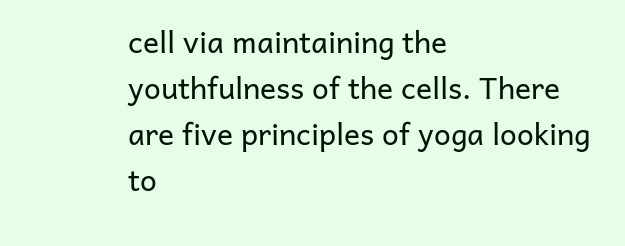cell via maintaining the youthfulness of the cells. There are five principles of yoga looking to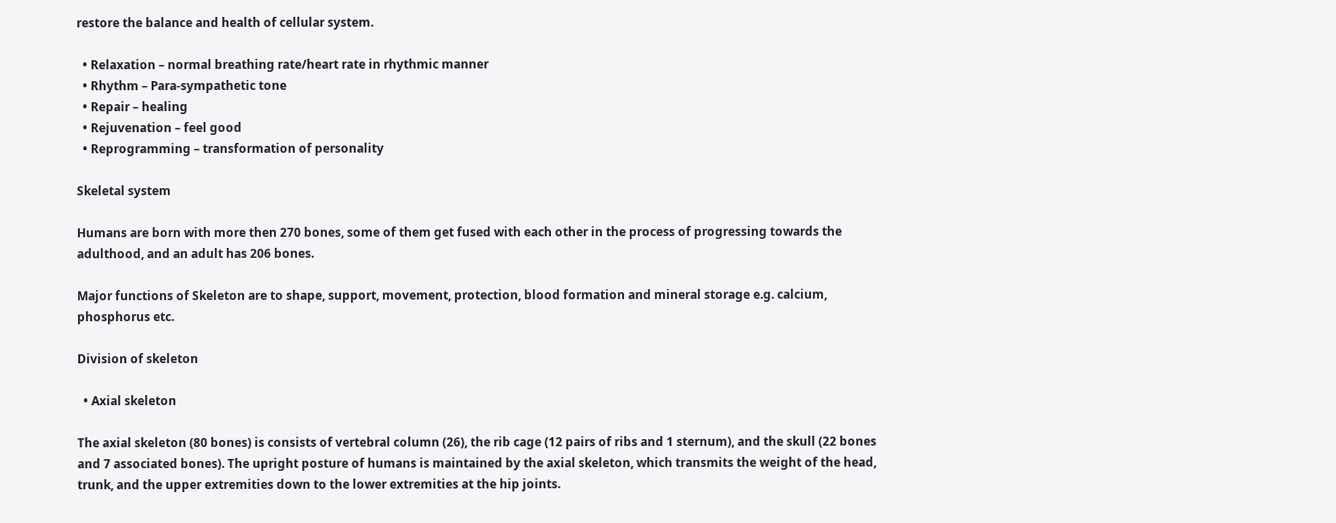restore the balance and health of cellular system.

  • Relaxation – normal breathing rate/heart rate in rhythmic manner
  • Rhythm – Para-sympathetic tone
  • Repair – healing
  • Rejuvenation – feel good
  • Reprogramming – transformation of personality

Skeletal system

Humans are born with more then 270 bones, some of them get fused with each other in the process of progressing towards the adulthood, and an adult has 206 bones.

Major functions of Skeleton are to shape, support, movement, protection, blood formation and mineral storage e.g. calcium, phosphorus etc.

Division of skeleton

  • Axial skeleton

The axial skeleton (80 bones) is consists of vertebral column (26), the rib cage (12 pairs of ribs and 1 sternum), and the skull (22 bones and 7 associated bones). The upright posture of humans is maintained by the axial skeleton, which transmits the weight of the head, trunk, and the upper extremities down to the lower extremities at the hip joints.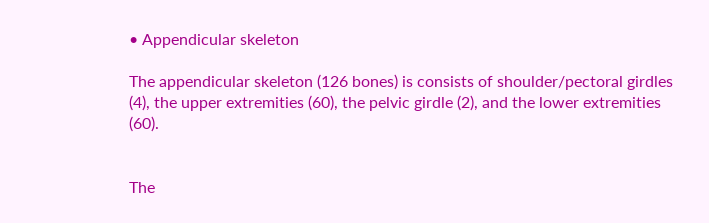• Appendicular skeleton

The appendicular skeleton (126 bones) is consists of shoulder/pectoral girdles (4), the upper extremities (60), the pelvic girdle (2), and the lower extremities (60).


The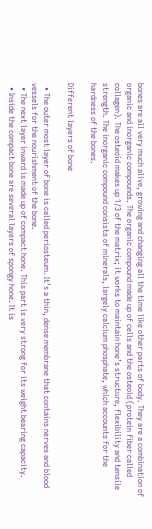bones are all very much alive, growing and changing all the time like other parts of body. They are a combination of organic and inorganic compounds. The organic compound made up of cells and the osteoid (protein fiber called collagen). The osteoid makes up 1/3 of the matrix; it works to maintain hone’s structure, flexibility and tensile strength. The inorganic compound consists of minerals, largely calcium phosphate, which accounts for the hardness of the bones.

Different layers of bone

  • The outer most layer of bone is called periosteum. It’s a thin, dense membrane that contains nerves and blood vessels for the nourishment of the bone.
  • The next layer inward is made up of compact hone. This part is very strong for its weight bearing capacity.
  • Inside the compact bone are several layers of spongy hone. It is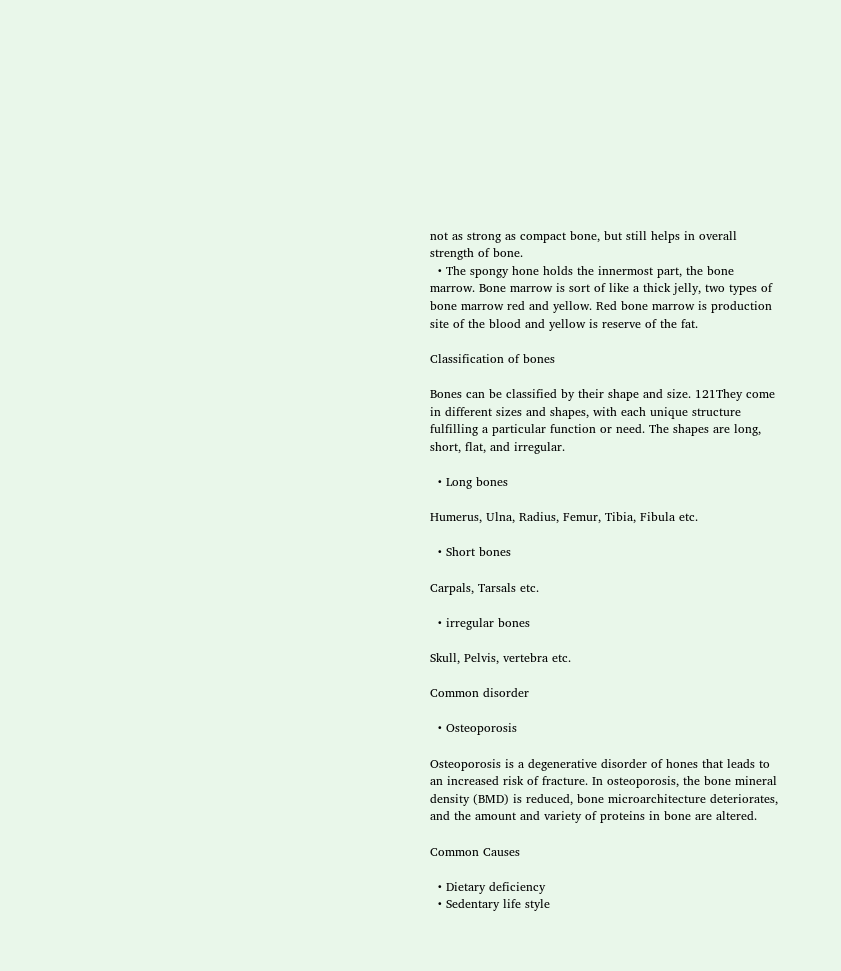not as strong as compact bone, but still helps in overall strength of bone.
  • The spongy hone holds the innermost part, the bone marrow. Bone marrow is sort of like a thick jelly, two types of bone marrow red and yellow. Red bone marrow is production site of the blood and yellow is reserve of the fat.

Classification of bones

Bones can be classified by their shape and size. 121They come in different sizes and shapes, with each unique structure fulfilling a particular function or need. The shapes are long, short, flat, and irregular.

  • Long bones

Humerus, Ulna, Radius, Femur, Tibia, Fibula etc.

  • Short bones

Carpals, Tarsals etc.

  • irregular bones

Skull, Pelvis, vertebra etc.

Common disorder

  • Osteoporosis

Osteoporosis is a degenerative disorder of hones that leads to an increased risk of fracture. In osteoporosis, the bone mineral density (BMD) is reduced, bone microarchitecture deteriorates, and the amount and variety of proteins in bone are altered.

Common Causes

  • Dietary deficiency
  • Sedentary life style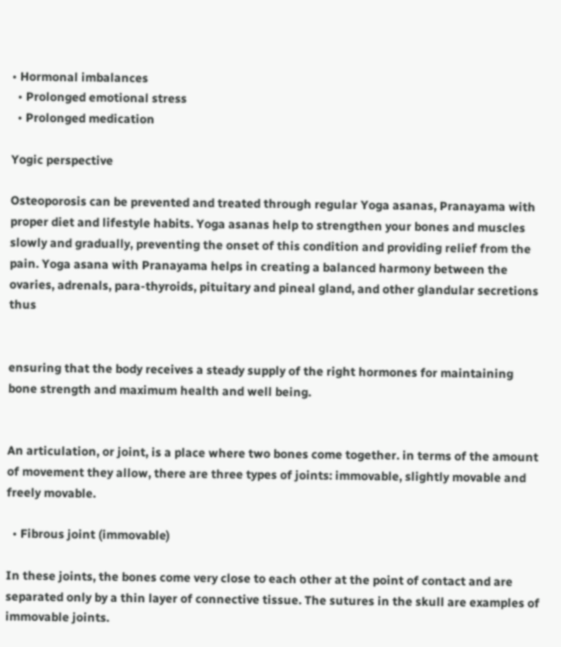• Hormonal imbalances
  • Prolonged emotional stress
  • Prolonged medication

Yogic perspective

Osteoporosis can be prevented and treated through regular Yoga asanas, Pranayama with proper diet and lifestyle habits. Yoga asanas help to strengthen your bones and muscles slowly and gradually, preventing the onset of this condition and providing relief from the pain. Yoga asana with Pranayama helps in creating a balanced harmony between the ovaries, adrenals, para-thyroids, pituitary and pineal gland, and other glandular secretions thus


ensuring that the body receives a steady supply of the right hormones for maintaining bone strength and maximum health and well being.


An articulation, or joint, is a place where two bones come together. in terms of the amount of movement they allow, there are three types of joints: immovable, slightly movable and freely movable.

  • Fibrous joint (immovable)

In these joints, the bones come very close to each other at the point of contact and are separated only by a thin layer of connective tissue. The sutures in the skull are examples of immovable joints.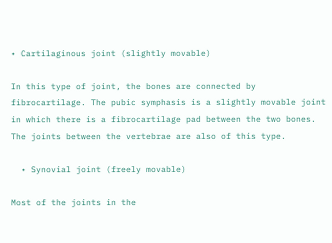• Cartilaginous joint (slightly movable)

In this type of joint, the bones are connected by fibrocartilage. The pubic symphasis is a slightly movable joint in which there is a fibrocartilage pad between the two bones. The joints between the vertebrae are also of this type.

  • Synovial joint (freely movable)

Most of the joints in the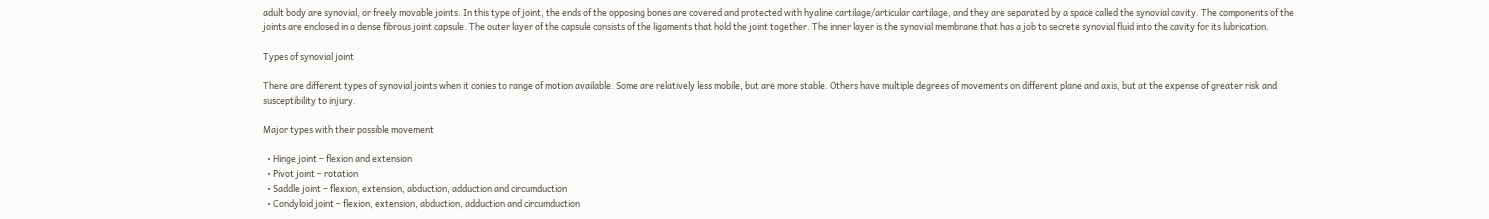adult body are synovial, or freely movable joints. In this type of joint, the ends of the opposing bones are covered and protected with hyaline cartilage/articular cartilage, and they are separated by a space called the synovial cavity. The components of the joints are enclosed in a dense fibrous joint capsule. The outer layer of the capsule consists of the ligaments that hold the joint together. The inner layer is the synovial membrane that has a job to secrete synovial fluid into the cavity for its lubrication.

Types of synovial joint

There are different types of synovial joints when it conies to range of motion available. Some are relatively less mobile, but are more stable. Others have multiple degrees of movements on different plane and axis, but at the expense of greater risk and susceptibility to injury.

Major types with their possible movement

  • Hinge joint – flexion and extension
  • Pivot joint – rotation
  • Saddle joint – flexion, extension, abduction, adduction and circumduction
  • Condyloid joint – flexion, extension, abduction, adduction and circumduction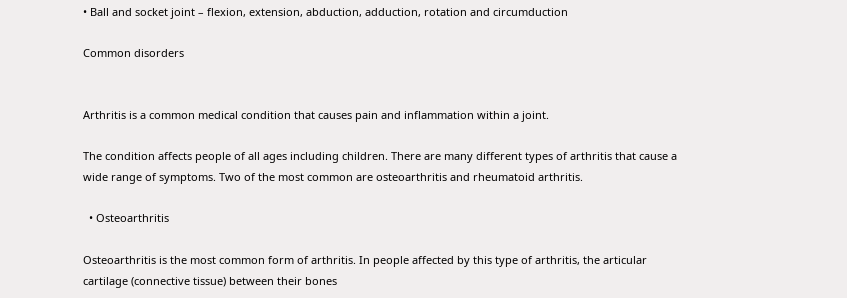• Ball and socket joint – flexion, extension, abduction, adduction, rotation and circumduction

Common disorders


Arthritis is a common medical condition that causes pain and inflammation within a joint.

The condition affects people of all ages including children. There are many different types of arthritis that cause a wide range of symptoms. Two of the most common are osteoarthritis and rheumatoid arthritis.

  • Osteoarthritis

Osteoarthritis is the most common form of arthritis. In people affected by this type of arthritis, the articular cartilage (connective tissue) between their bones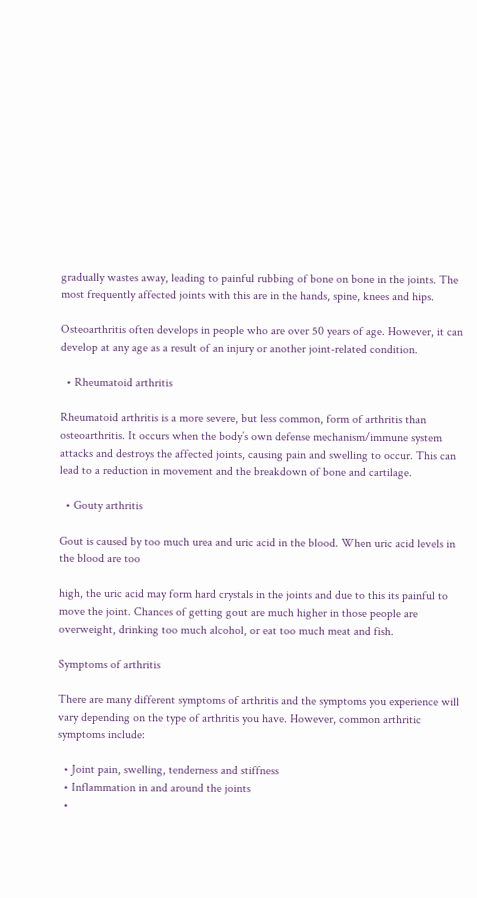gradually wastes away, leading to painful rubbing of bone on bone in the joints. The most frequently affected joints with this are in the hands, spine, knees and hips.

Osteoarthritis often develops in people who are over 50 years of age. However, it can develop at any age as a result of an injury or another joint-related condition.

  • Rheumatoid arthritis

Rheumatoid arthritis is a more severe, but less common, form of arthritis than osteoarthritis. It occurs when the body’s own defense mechanism/immune system attacks and destroys the affected joints, causing pain and swelling to occur. This can lead to a reduction in movement and the breakdown of bone and cartilage.

  • Gouty arthritis

Gout is caused by too much urea and uric acid in the blood. When uric acid levels in the blood are too

high, the uric acid may form hard crystals in the joints and due to this its painful to move the joint. Chances of getting gout are much higher in those people are overweight, drinking too much alcohol, or eat too much meat and fish.

Symptoms of arthritis

There are many different symptoms of arthritis and the symptoms you experience will vary depending on the type of arthritis you have. However, common arthritic symptoms include:

  • Joint pain, swelling, tenderness and stiffness
  • Inflammation in and around the joints
  •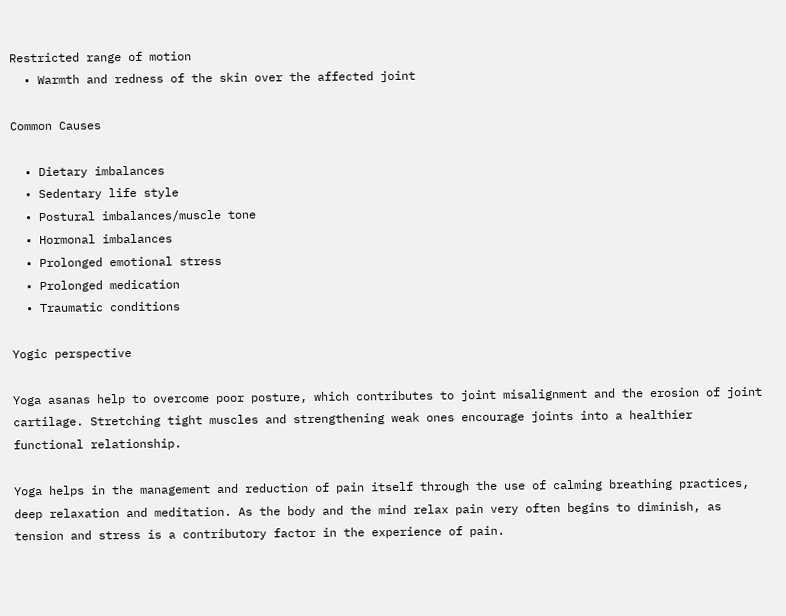Restricted range of motion
  • Warmth and redness of the skin over the affected joint

Common Causes

  • Dietary imbalances
  • Sedentary life style
  • Postural imbalances/muscle tone
  • Hormonal imbalances
  • Prolonged emotional stress
  • Prolonged medication
  • Traumatic conditions

Yogic perspective

Yoga asanas help to overcome poor posture, which contributes to joint misalignment and the erosion of joint cartilage. Stretching tight muscles and strengthening weak ones encourage joints into a healthier functional relationship.

Yoga helps in the management and reduction of pain itself through the use of calming breathing practices, deep relaxation and meditation. As the body and the mind relax pain very often begins to diminish, as tension and stress is a contributory factor in the experience of pain.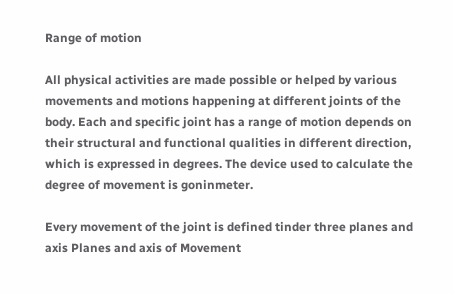Range of motion

All physical activities are made possible or helped by various movements and motions happening at different joints of the body. Each and specific joint has a range of motion depends on their structural and functional qualities in different direction, which is expressed in degrees. The device used to calculate the degree of movement is goninmeter.

Every movement of the joint is defined tinder three planes and axis Planes and axis of Movement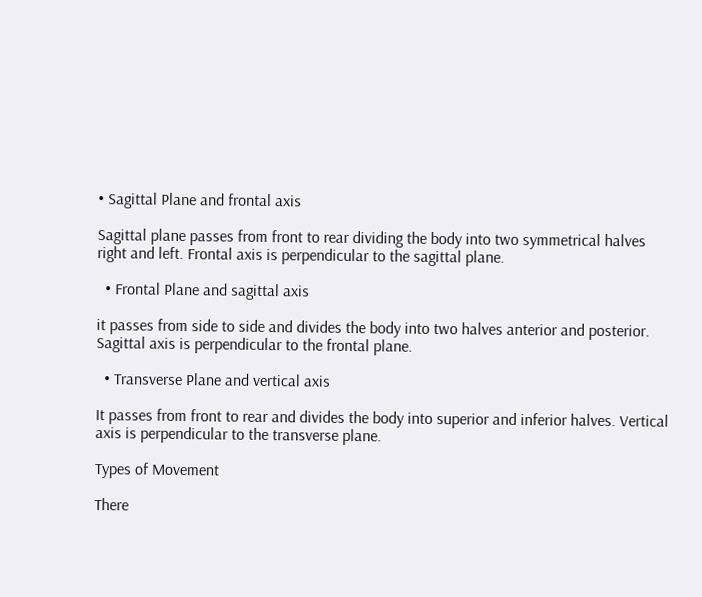• Sagittal Plane and frontal axis

Sagittal plane passes from front to rear dividing the body into two symmetrical halves right and left. Frontal axis is perpendicular to the sagittal plane.

  • Frontal Plane and sagittal axis

it passes from side to side and divides the body into two halves anterior and posterior. Sagittal axis is perpendicular to the frontal plane.

  • Transverse Plane and vertical axis

It passes from front to rear and divides the body into superior and inferior halves. Vertical axis is perpendicular to the transverse plane.

Types of Movement

There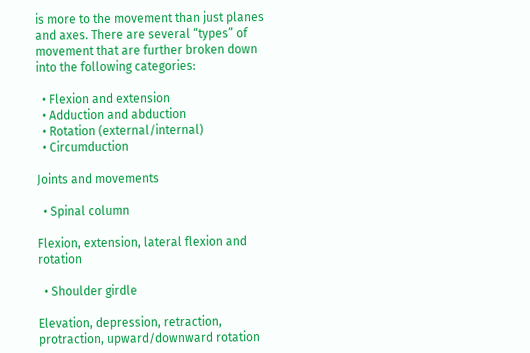is more to the movement than just planes and axes. There are several “types” of movement that are further broken down into the following categories:

  • Flexion and extension
  • Adduction and abduction
  • Rotation (external/internal)
  • Circumduction

Joints and movements

  • Spinal column

Flexion, extension, lateral flexion and rotation

  • Shoulder girdle

Elevation, depression, retraction, protraction, upward/downward rotation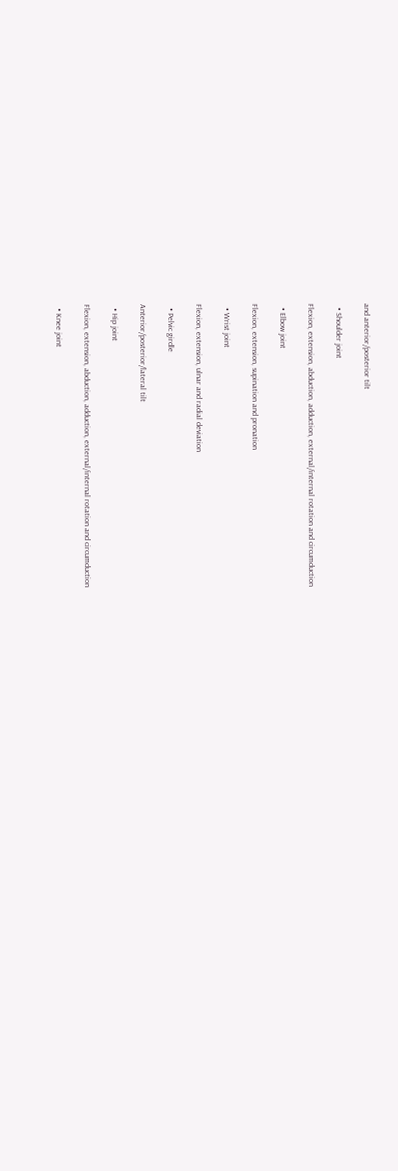and anterior/posterior tilt

  • Shoulder joint

Flexion, extension, abduction, adduction, external/internal rotation and circumduction

  • Elbow joint

Flexion, extension, supination and pronation

  • Wrist joint

Flexion, extension, ulnar and radial deviation

  • Pelvic girdle

Anterior/posterior/lateral tilt

  • Hip joint

Flexion, extension, abduction, adduction, external/internal rotation and circumduction

  • Knee joint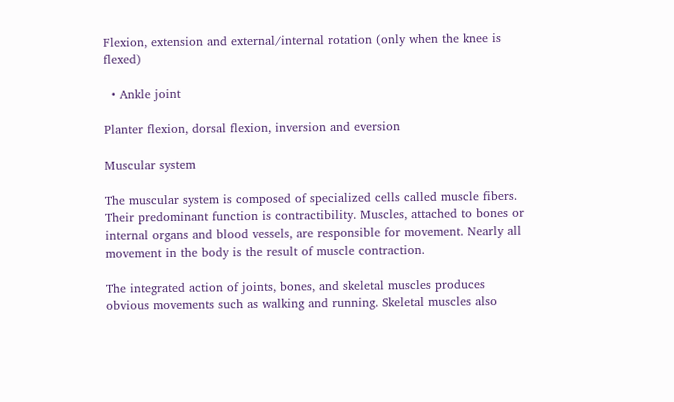Flexion, extension and external/internal rotation (only when the knee is flexed)

  • Ankle joint

Planter flexion, dorsal flexion, inversion and eversion

Muscular system

The muscular system is composed of specialized cells called muscle fibers. Their predominant function is contractibility. Muscles, attached to bones or internal organs and blood vessels, are responsible for movement. Nearly all movement in the body is the result of muscle contraction.

The integrated action of joints, bones, and skeletal muscles produces obvious movements such as walking and running. Skeletal muscles also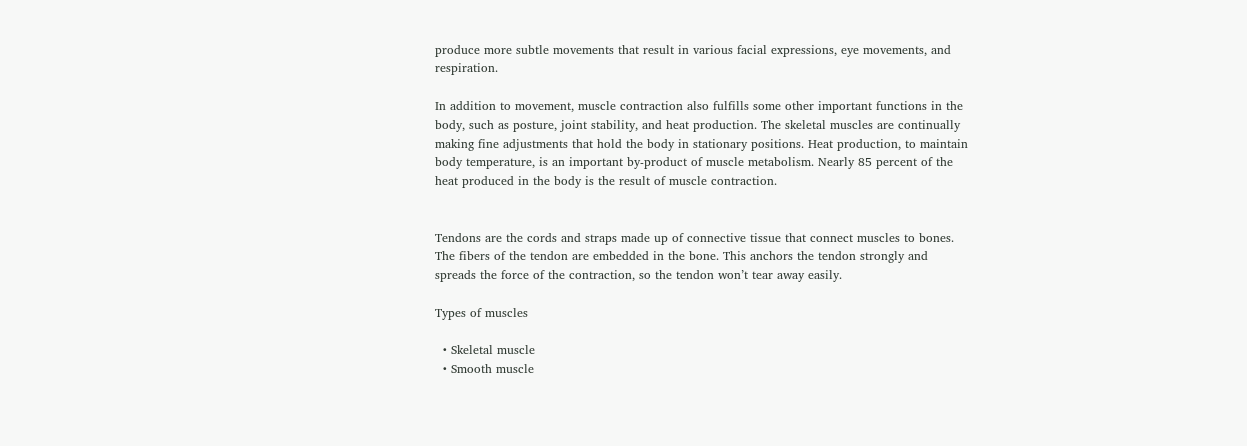produce more subtle movements that result in various facial expressions, eye movements, and respiration.

In addition to movement, muscle contraction also fulfills some other important functions in the body, such as posture, joint stability, and heat production. The skeletal muscles are continually making fine adjustments that hold the body in stationary positions. Heat production, to maintain body temperature, is an important by-product of muscle metabolism. Nearly 85 percent of the heat produced in the body is the result of muscle contraction.


Tendons are the cords and straps made up of connective tissue that connect muscles to bones. The fibers of the tendon are embedded in the bone. This anchors the tendon strongly and spreads the force of the contraction, so the tendon won’t tear away easily.

Types of muscles

  • Skeletal muscle
  • Smooth muscle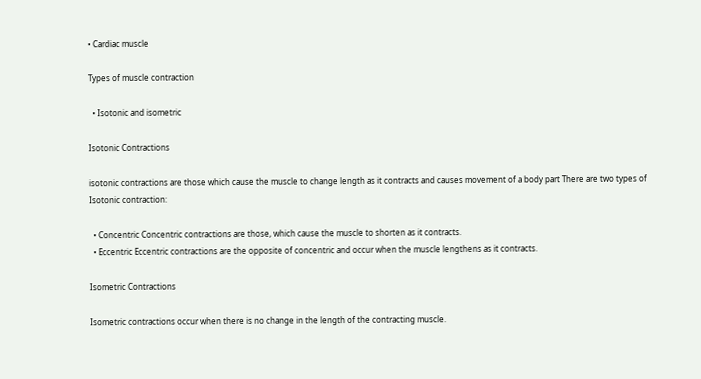• Cardiac muscle

Types of muscle contraction

  • Isotonic and isometric

Isotonic Contractions

isotonic contractions are those which cause the muscle to change length as it contracts and causes movement of a body part There are two types of Isotonic contraction:

  • Concentric Concentric contractions are those, which cause the muscle to shorten as it contracts.
  • Eccentric Eccentric contractions are the opposite of concentric and occur when the muscle lengthens as it contracts.

Isometric Contractions

Isometric contractions occur when there is no change in the length of the contracting muscle.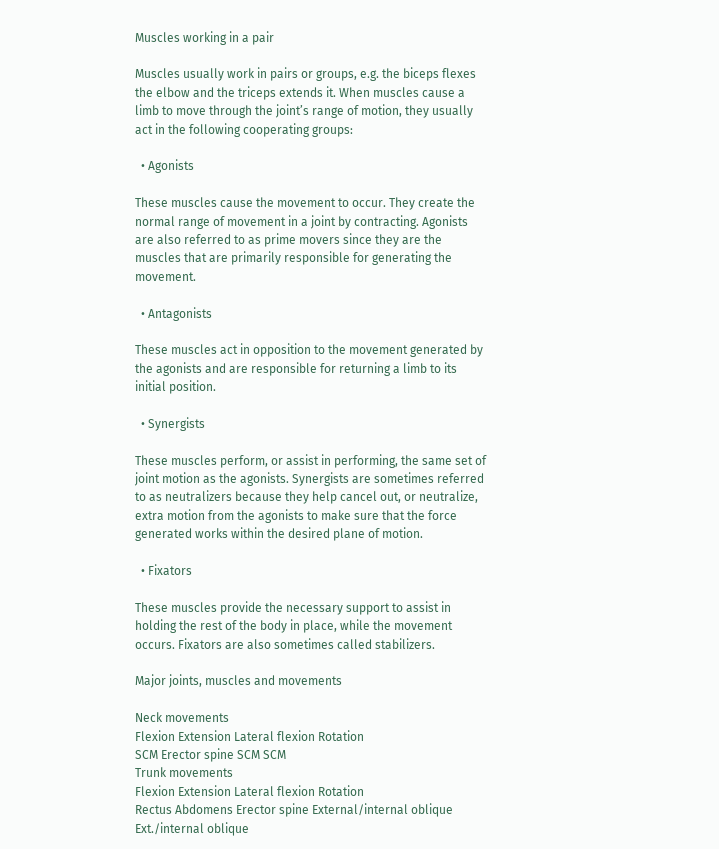Muscles working in a pair

Muscles usually work in pairs or groups, e.g. the biceps flexes the elbow and the triceps extends it. When muscles cause a limb to move through the joint’s range of motion, they usually act in the following cooperating groups:

  • Agonists

These muscles cause the movement to occur. They create the normal range of movement in a joint by contracting. Agonists are also referred to as prime movers since they are the muscles that are primarily responsible for generating the movement.

  • Antagonists

These muscles act in opposition to the movement generated by the agonists and are responsible for returning a limb to its initial position.

  • Synergists

These muscles perform, or assist in performing, the same set of joint motion as the agonists. Synergists are sometimes referred to as neutralizers because they help cancel out, or neutralize, extra motion from the agonists to make sure that the force generated works within the desired plane of motion.

  • Fixators

These muscles provide the necessary support to assist in holding the rest of the body in place, while the movement occurs. Fixators are also sometimes called stabilizers.

Major joints, muscles and movements

Neck movements
Flexion Extension Lateral flexion Rotation
SCM Erector spine SCM SCM
Trunk movements
Flexion Extension Lateral flexion Rotation
Rectus Abdomens Erector spine External/internal oblique Ext./internal oblique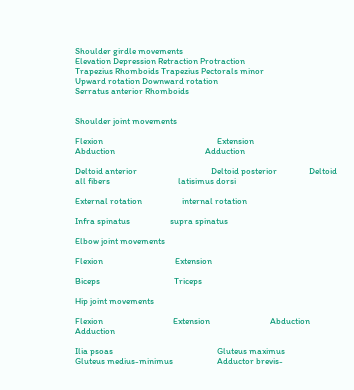Shoulder girdle movements
Elevation Depression Retraction Protraction
Trapezius Rhomboids Trapezius Pectorals minor
Upward rotation Downward rotation
Serratus anterior Rhomboids


Shoulder joint movements

Flexion                                                         Extension                                                 Abduction                                             Adduction

Deltoid anterior                                     Deltoid posterior                Deltoid all fibers                                  latisimus dorsi

External rotation                    internal rotation

Infra spinatus                    supra spinatus

Elbow joint movements

Flexion                                    Extension

Biceps                                     Triceps

Hip joint movements

Flexion                                   Extension                              Abduction                                                                         Adduction

Ilia psoas                                                    Gluteus maximus                 Gluteus medius-minimus                      Adductor brevis-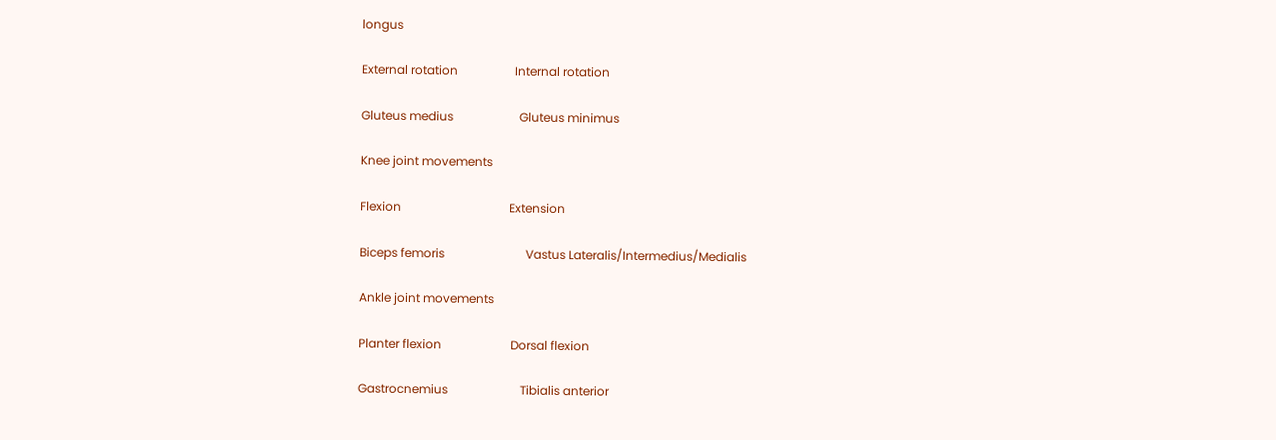longus

External rotation                   Internal rotation

Gluteus medius                      Gluteus minimus

Knee joint movements

Flexion                                    Extension

Biceps femoris                           Vastus Lateralis/Intermedius/Medialis

Ankle joint movements

Planter flexion                       Dorsal flexion

Gastrocnemius                        Tibialis anterior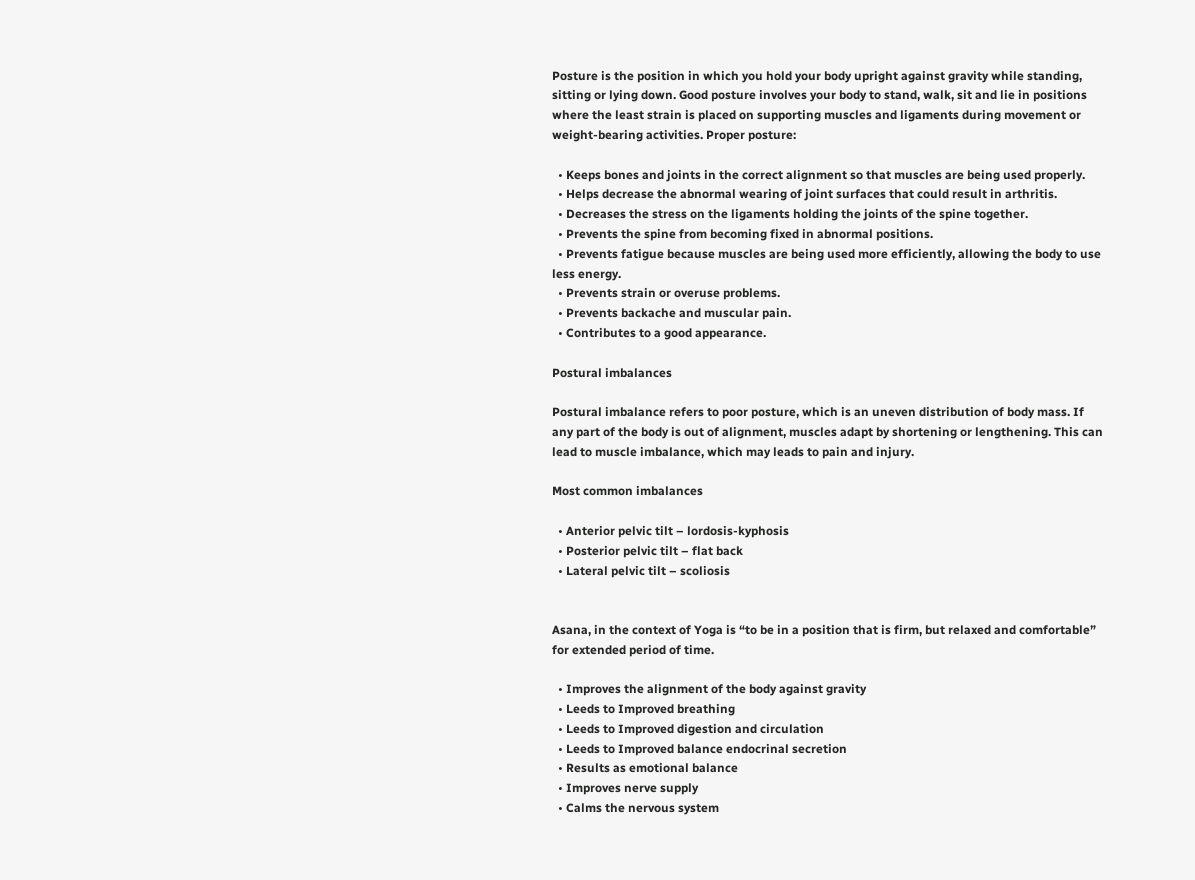Posture is the position in which you hold your body upright against gravity while standing, sitting or lying down. Good posture involves your body to stand, walk, sit and lie in positions where the least strain is placed on supporting muscles and ligaments during movement or weight-bearing activities. Proper posture:

  • Keeps bones and joints in the correct alignment so that muscles are being used properly.
  • Helps decrease the abnormal wearing of joint surfaces that could result in arthritis.
  • Decreases the stress on the ligaments holding the joints of the spine together.
  • Prevents the spine from becoming fixed in abnormal positions.
  • Prevents fatigue because muscles are being used more efficiently, allowing the body to use less energy.
  • Prevents strain or overuse problems.
  • Prevents backache and muscular pain.
  • Contributes to a good appearance.

Postural imbalances

Postural imbalance refers to poor posture, which is an uneven distribution of body mass. If any part of the body is out of alignment, muscles adapt by shortening or lengthening. This can lead to muscle imbalance, which may leads to pain and injury.

Most common imbalances

  • Anterior pelvic tilt – lordosis-kyphosis
  • Posterior pelvic tilt – flat back
  • Lateral pelvic tilt – scoliosis


Asana, in the context of Yoga is “to be in a position that is firm, but relaxed and comfortable” for extended period of time.

  • Improves the alignment of the body against gravity
  • Leeds to Improved breathing
  • Leeds to Improved digestion and circulation
  • Leeds to Improved balance endocrinal secretion
  • Results as emotional balance
  • Improves nerve supply
  • Calms the nervous system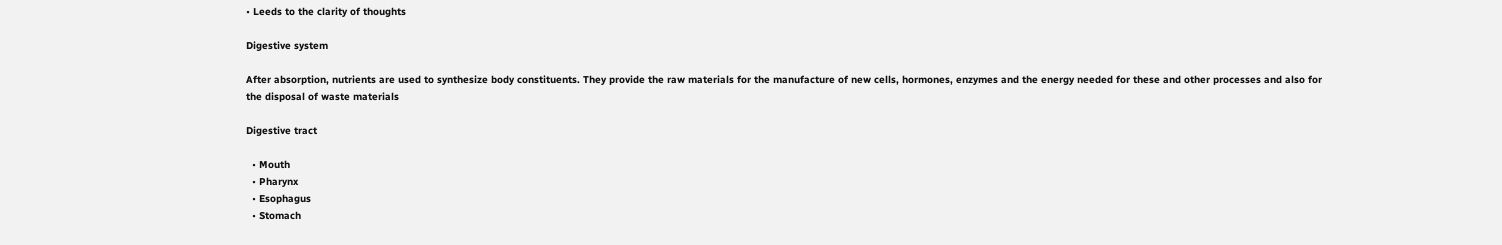• Leeds to the clarity of thoughts

Digestive system

After absorption, nutrients are used to synthesize body constituents. They provide the raw materials for the manufacture of new cells, hormones, enzymes and the energy needed for these and other processes and also for the disposal of waste materials

Digestive tract

  • Mouth
  • Pharynx
  • Esophagus
  • Stomach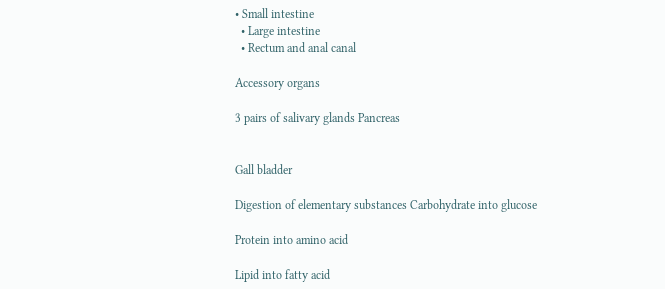• Small intestine
  • Large intestine
  • Rectum and anal canal

Accessory organs

3 pairs of salivary glands Pancreas


Gall bladder

Digestion of elementary substances Carbohydrate into glucose

Protein into amino acid

Lipid into fatty acid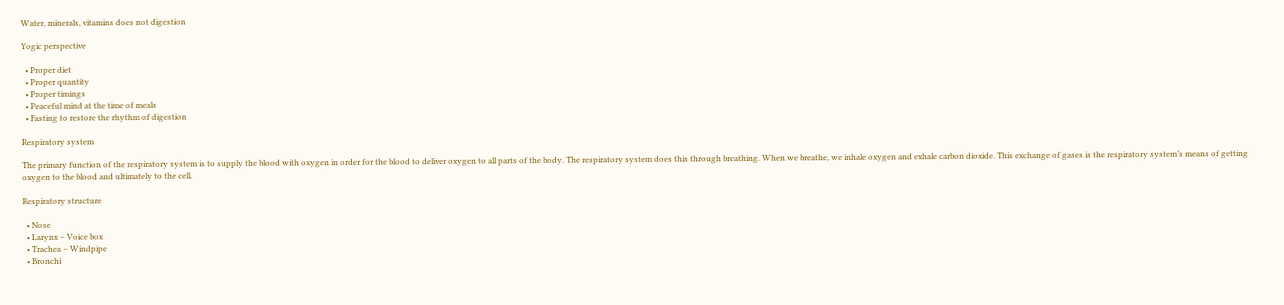Water, minerals, vitamins does not digestion

Yogic perspective

  • Proper diet
  • Proper quantity
  • Proper timings
  • Peaceful mind at the time of meals
  • Fasting to restore the rhythm of digestion

Respiratory system

The primary function of the respiratory system is to supply the blood with oxygen in order for the blood to deliver oxygen to all parts of the body. The respiratory system does this through breathing. When we breathe, we inhale oxygen and exhale carbon dioxide. This exchange of gases is the respiratory system’s means of getting oxygen to the blood and ultimately to the cell.

Respiratory structure

  • Nose
  • Larynx – Voice box
  • Trachea – Windpipe
  • Bronchi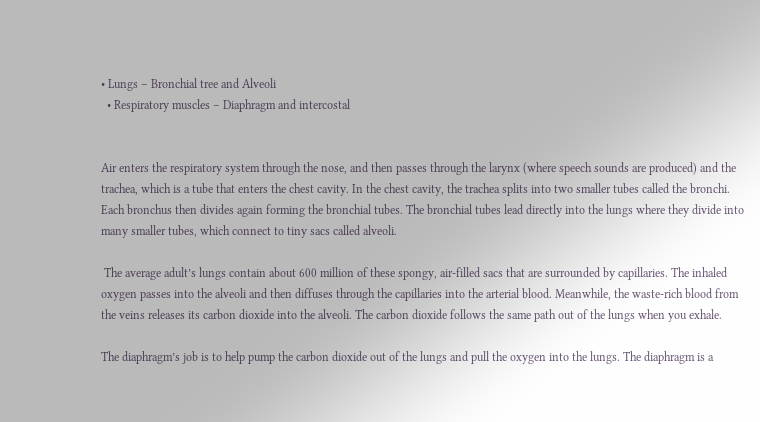• Lungs – Bronchial tree and Alveoli
  • Respiratory muscles – Diaphragm and intercostal


Air enters the respiratory system through the nose, and then passes through the larynx (where speech sounds are produced) and the trachea, which is a tube that enters the chest cavity. In the chest cavity, the trachea splits into two smaller tubes called the bronchi. Each bronchus then divides again forming the bronchial tubes. The bronchial tubes lead directly into the lungs where they divide into many smaller tubes, which connect to tiny sacs called alveoli.

 The average adult’s lungs contain about 600 million of these spongy, air-filled sacs that are surrounded by capillaries. The inhaled oxygen passes into the alveoli and then diffuses through the capillaries into the arterial blood. Meanwhile, the waste-rich blood from the veins releases its carbon dioxide into the alveoli. The carbon dioxide follows the same path out of the lungs when you exhale.

The diaphragm’s job is to help pump the carbon dioxide out of the lungs and pull the oxygen into the lungs. The diaphragm is a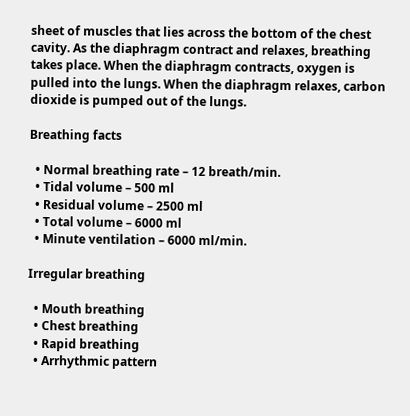sheet of muscles that lies across the bottom of the chest cavity. As the diaphragm contract and relaxes, breathing takes place. When the diaphragm contracts, oxygen is pulled into the lungs. When the diaphragm relaxes, carbon dioxide is pumped out of the lungs.

Breathing facts

  • Normal breathing rate – 12 breath/min.
  • Tidal volume – 500 ml
  • Residual volume – 2500 ml
  • Total volume – 6000 ml
  • Minute ventilation – 6000 ml/min.

Irregular breathing

  • Mouth breathing
  • Chest breathing
  • Rapid breathing
  • Arrhythmic pattern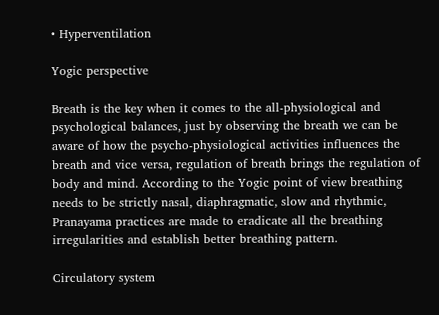• Hyperventilation

Yogic perspective

Breath is the key when it comes to the all-physiological and psychological balances, just by observing the breath we can be aware of how the psycho-physiological activities influences the breath and vice versa, regulation of breath brings the regulation of body and mind. According to the Yogic point of view breathing needs to be strictly nasal, diaphragmatic, slow and rhythmic, Pranayama practices are made to eradicate all the breathing irregularities and establish better breathing pattern.

Circulatory system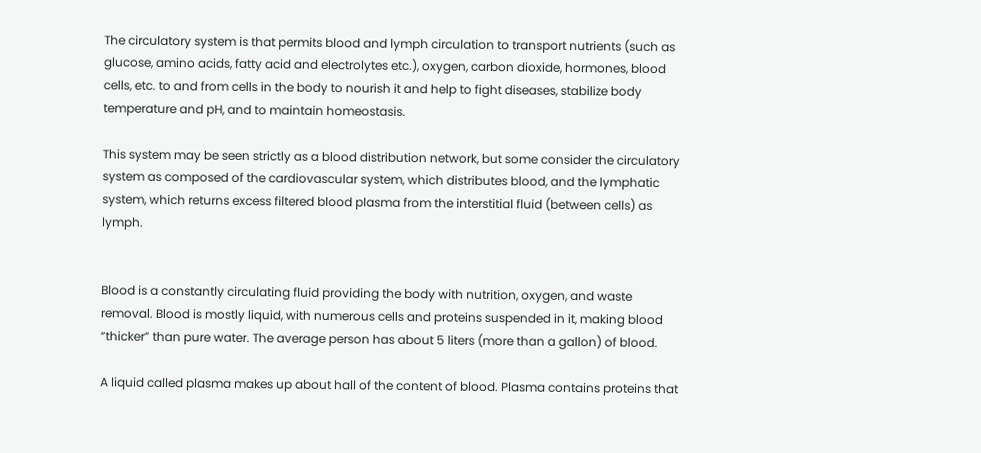The circulatory system is that permits blood and lymph circulation to transport nutrients (such as glucose, amino acids, fatty acid and electrolytes etc.), oxygen, carbon dioxide, hormones, blood cells, etc. to and from cells in the body to nourish it and help to fight diseases, stabilize body temperature and pH, and to maintain homeostasis.

This system may be seen strictly as a blood distribution network, but some consider the circulatory system as composed of the cardiovascular system, which distributes blood, and the lymphatic system, which returns excess filtered blood plasma from the interstitial fluid (between cells) as lymph.


Blood is a constantly circulating fluid providing the body with nutrition, oxygen, and waste removal. Blood is mostly liquid, with numerous cells and proteins suspended in it, making blood “thicker” than pure water. The average person has about 5 liters (more than a gallon) of blood.

A liquid called plasma makes up about hall of the content of blood. Plasma contains proteins that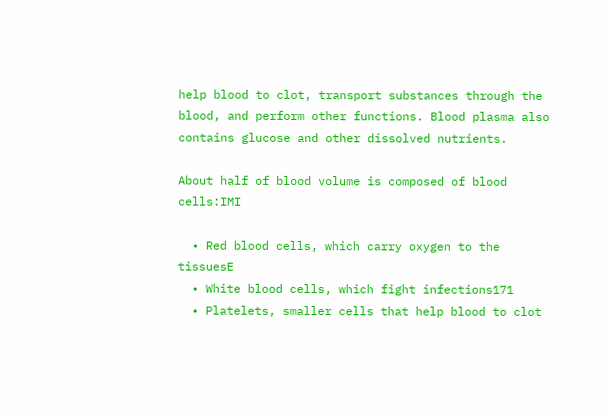help blood to clot, transport substances through the blood, and perform other functions. Blood plasma also contains glucose and other dissolved nutrients.

About half of blood volume is composed of blood cells:IMI

  • Red blood cells, which carry oxygen to the tissuesE
  • White blood cells, which fight infections171
  • Platelets, smaller cells that help blood to clot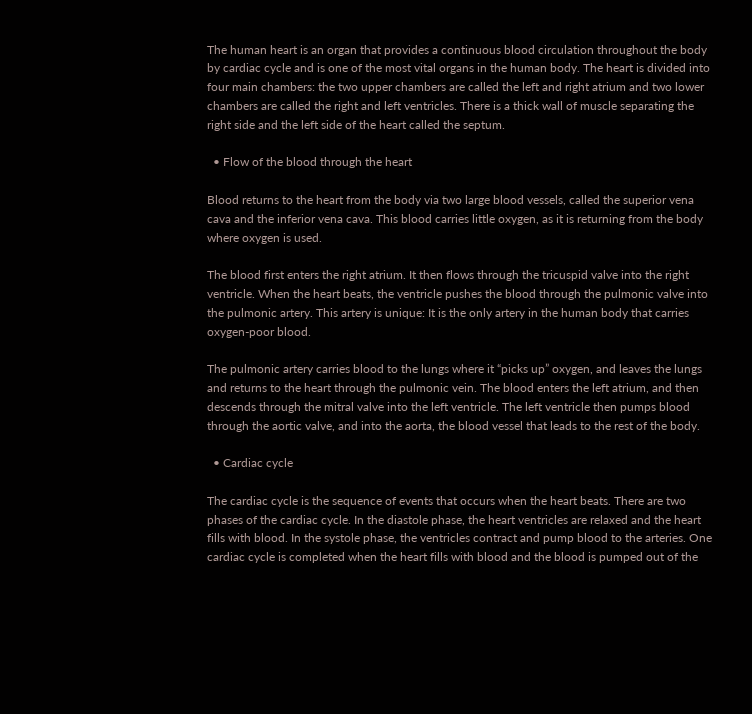The human heart is an organ that provides a continuous blood circulation throughout the body by cardiac cycle and is one of the most vital organs in the human body. The heart is divided into four main chambers: the two upper chambers are called the left and right atrium and two lower chambers are called the right and left ventricles. There is a thick wall of muscle separating the right side and the left side of the heart called the septum.

  • Flow of the blood through the heart

Blood returns to the heart from the body via two large blood vessels, called the superior vena cava and the inferior vena cava. This blood carries little oxygen, as it is returning from the body where oxygen is used.

The blood first enters the right atrium. It then flows through the tricuspid valve into the right ventricle. When the heart beats, the ventricle pushes the blood through the pulmonic valve into the pulmonic artery. This artery is unique: It is the only artery in the human body that carries oxygen-poor blood.

The pulmonic artery carries blood to the lungs where it “picks up” oxygen, and leaves the lungs and returns to the heart through the pulmonic vein. The blood enters the left atrium, and then descends through the mitral valve into the left ventricle. The left ventricle then pumps blood through the aortic valve, and into the aorta, the blood vessel that leads to the rest of the body.

  • Cardiac cycle

The cardiac cycle is the sequence of events that occurs when the heart beats. There are two phases of the cardiac cycle. In the diastole phase, the heart ventricles are relaxed and the heart fills with blood. In the systole phase, the ventricles contract and pump blood to the arteries. One cardiac cycle is completed when the heart fills with blood and the blood is pumped out of the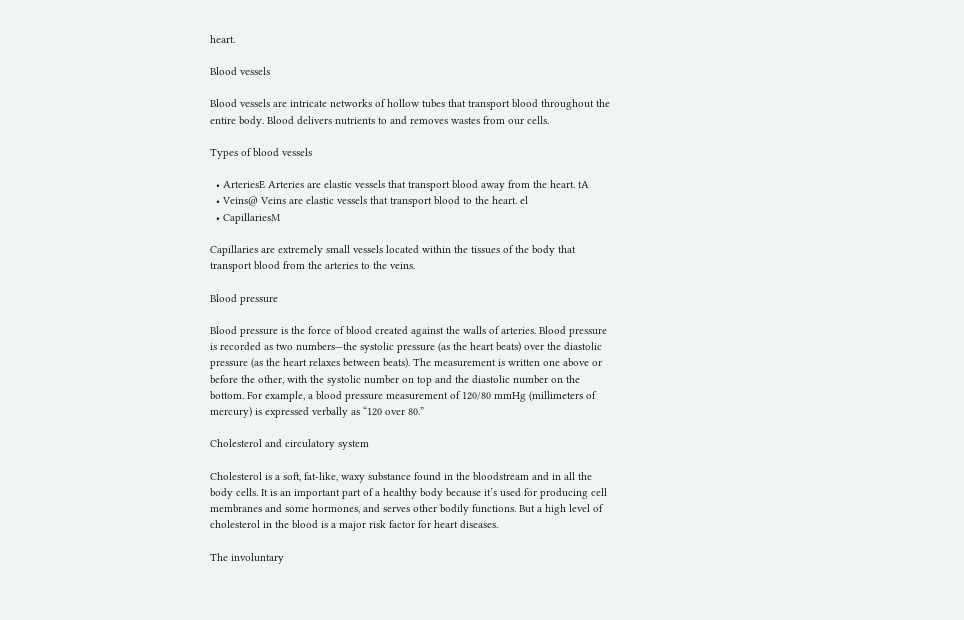heart.

Blood vessels

Blood vessels are intricate networks of hollow tubes that transport blood throughout the entire body. Blood delivers nutrients to and removes wastes from our cells.

Types of blood vessels

  • ArteriesE Arteries are elastic vessels that transport blood away from the heart. tA
  • Veins@ Veins are elastic vessels that transport blood to the heart. el
  • CapillariesM

Capillaries are extremely small vessels located within the tissues of the body that transport blood from the arteries to the veins.

Blood pressure

Blood pressure is the force of blood created against the walls of arteries. Blood pressure is recorded as two numbers—the systolic pressure (as the heart beats) over the diastolic pressure (as the heart relaxes between beats). The measurement is written one above or before the other, with the systolic number on top and the diastolic number on the bottom. For example, a blood pressure measurement of 120/80 mmHg (millimeters of mercury) is expressed verbally as “120 over 80.”

Cholesterol and circulatory system

Cholesterol is a soft, fat-like, waxy substance found in the bloodstream and in all the body cells. It is an important part of a healthy body because it’s used for producing cell membranes and some hormones, and serves other bodily functions. But a high level of cholesterol in the blood is a major risk factor for heart diseases.

The involuntary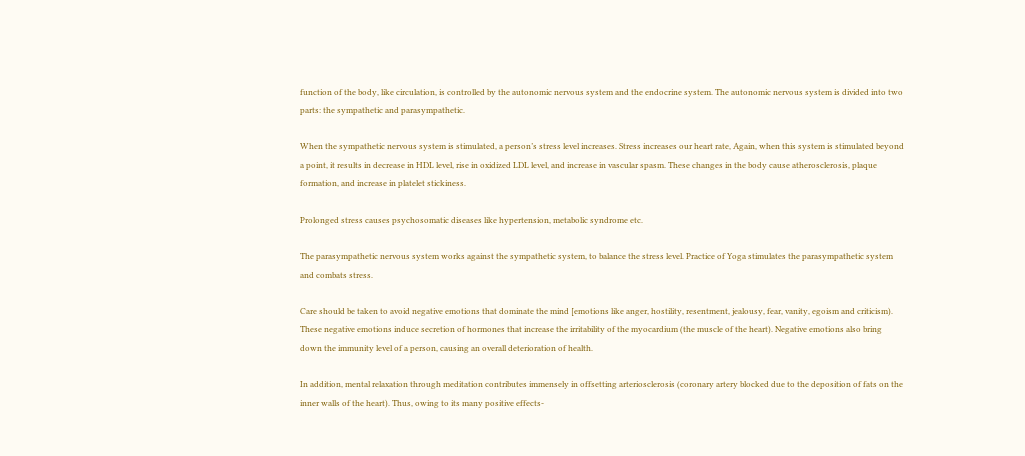function of the body, like circulation, is controlled by the autonomic nervous system and the endocrine system. The autonomic nervous system is divided into two parts: the sympathetic and parasympathetic.

When the sympathetic nervous system is stimulated, a person’s stress level increases. Stress increases our heart rate, Again, when this system is stimulated beyond a point, it results in decrease in HDL level, rise in oxidized LDL level, and increase in vascular spasm. These changes in the body cause atherosclerosis, plaque formation, and increase in platelet stickiness.

Prolonged stress causes psychosomatic diseases like hypertension, metabolic syndrome etc.

The parasympathetic nervous system works against the sympathetic system, to balance the stress level. Practice of Yoga stimulates the parasympathetic system and combats stress.

Care should be taken to avoid negative emotions that dominate the mind [emotions like anger, hostility, resentment, jealousy, fear, vanity, egoism and criticism). These negative emotions induce secretion of hormones that increase the irritability of the myocardium (the muscle of the heart). Negative emotions also bring down the immunity level of a person, causing an overall deterioration of health.

In addition, mental relaxation through meditation contributes immensely in offsetting arteriosclerosis (coronary artery blocked due to the deposition of fats on the inner walls of the heart). Thus, owing to its many positive effects-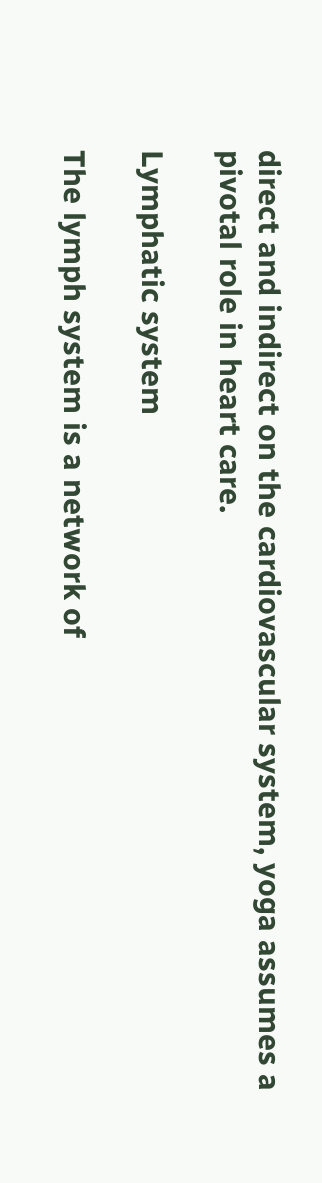direct and indirect on the cardiovascular system, yoga assumes a pivotal role in heart care.

Lymphatic system

The lymph system is a network of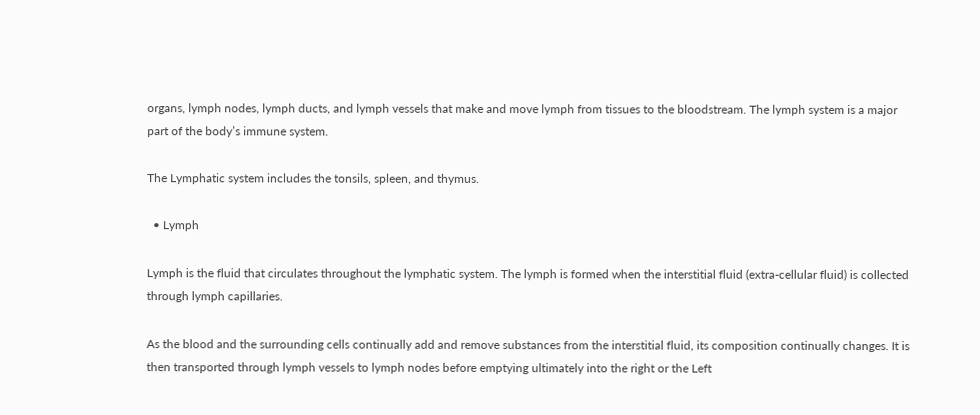organs, lymph nodes, lymph ducts, and lymph vessels that make and move lymph from tissues to the bloodstream. The lymph system is a major part of the body’s immune system.

The Lymphatic system includes the tonsils, spleen, and thymus.

  • Lymph

Lymph is the fluid that circulates throughout the lymphatic system. The lymph is formed when the interstitial fluid (extra-cellular fluid) is collected through lymph capillaries.

As the blood and the surrounding cells continually add and remove substances from the interstitial fluid, its composition continually changes. It is then transported through lymph vessels to lymph nodes before emptying ultimately into the right or the Left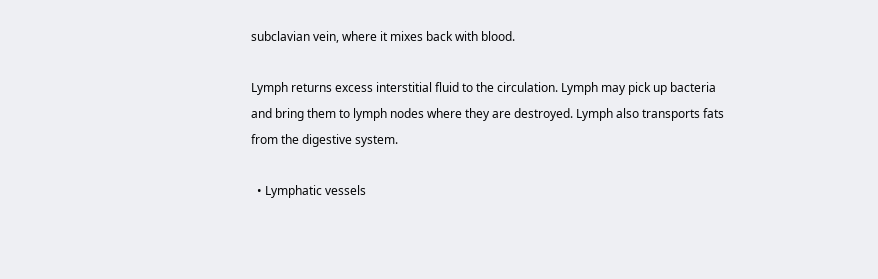subclavian vein, where it mixes back with blood.

Lymph returns excess interstitial fluid to the circulation. Lymph may pick up bacteria and bring them to lymph nodes where they are destroyed. Lymph also transports fats from the digestive system.

  • Lymphatic vessels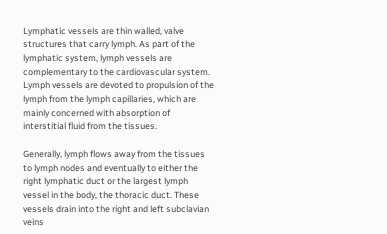Lymphatic vessels are thin walled, valve structures that carry lymph. As part of the lymphatic system, lymph vessels are complementary to the cardiovascular system. Lymph vessels are devoted to propulsion of the lymph from the lymph capillaries, which are mainly concerned with absorption of interstitial fluid from the tissues.

Generally, lymph flows away from the tissues to lymph nodes and eventually to either the right lymphatic duct or the largest lymph vessel in the body, the thoracic duct. These vessels drain into the right and left subclavian veins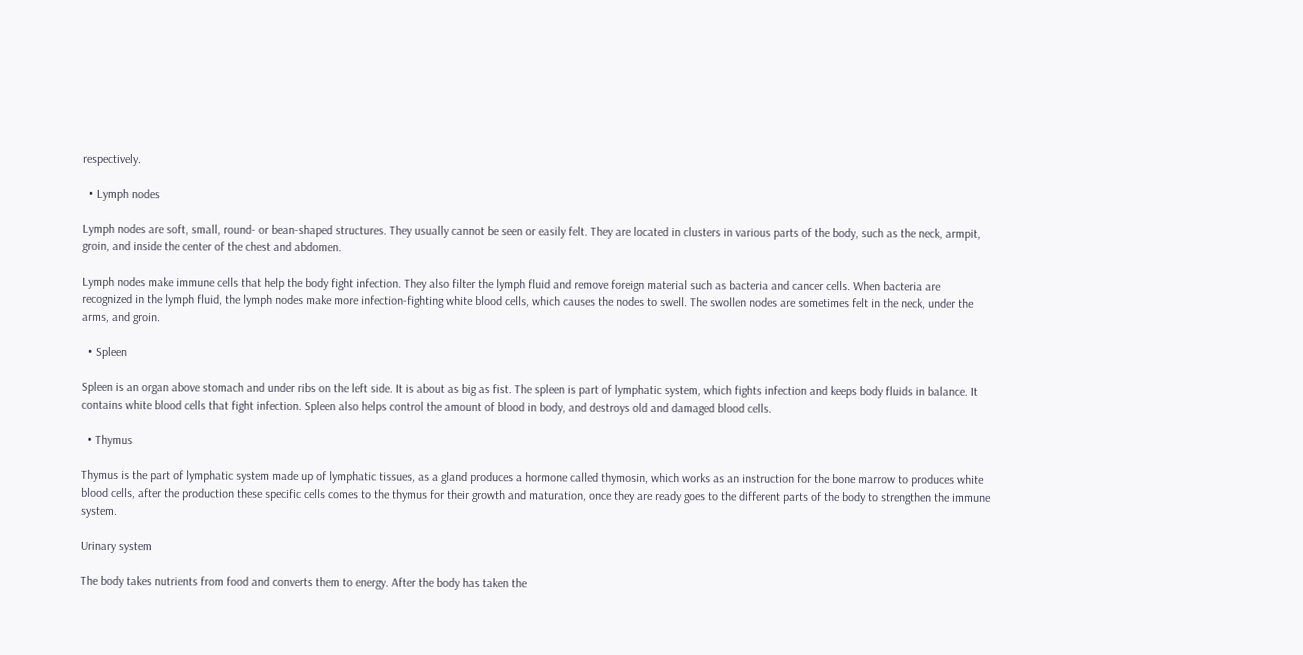respectively.

  • Lymph nodes

Lymph nodes are soft, small, round- or bean-shaped structures. They usually cannot be seen or easily felt. They are located in clusters in various parts of the body, such as the neck, armpit, groin, and inside the center of the chest and abdomen.

Lymph nodes make immune cells that help the body fight infection. They also filter the lymph fluid and remove foreign material such as bacteria and cancer cells. When bacteria are recognized in the lymph fluid, the lymph nodes make more infection-fighting white blood cells, which causes the nodes to swell. The swollen nodes are sometimes felt in the neck, under the arms, and groin.

  • Spleen

Spleen is an organ above stomach and under ribs on the left side. It is about as big as fist. The spleen is part of lymphatic system, which fights infection and keeps body fluids in balance. It contains white blood cells that fight infection. Spleen also helps control the amount of blood in body, and destroys old and damaged blood cells.

  • Thymus

Thymus is the part of lymphatic system made up of lymphatic tissues, as a gland produces a hormone called thymosin, which works as an instruction for the bone marrow to produces white blood cells, after the production these specific cells comes to the thymus for their growth and maturation, once they are ready goes to the different parts of the body to strengthen the immune system.

Urinary system

The body takes nutrients from food and converts them to energy. After the body has taken the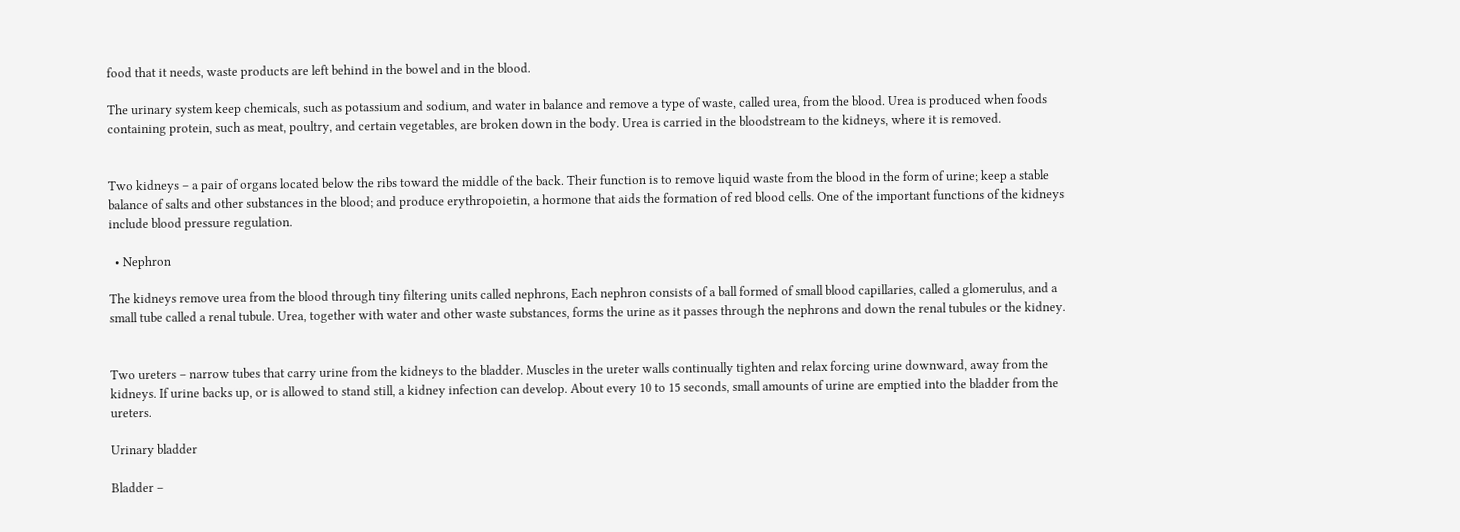food that it needs, waste products are left behind in the bowel and in the blood.

The urinary system keep chemicals, such as potassium and sodium, and water in balance and remove a type of waste, called urea, from the blood. Urea is produced when foods containing protein, such as meat, poultry, and certain vegetables, are broken down in the body. Urea is carried in the bloodstream to the kidneys, where it is removed.


Two kidneys – a pair of organs located below the ribs toward the middle of the back. Their function is to remove liquid waste from the blood in the form of urine; keep a stable balance of salts and other substances in the blood; and produce erythropoietin, a hormone that aids the formation of red blood cells. One of the important functions of the kidneys include blood pressure regulation.

  • Nephron

The kidneys remove urea from the blood through tiny filtering units called nephrons, Each nephron consists of a ball formed of small blood capillaries, called a glomerulus, and a small tube called a renal tubule. Urea, together with water and other waste substances, forms the urine as it passes through the nephrons and down the renal tubules or the kidney.


Two ureters – narrow tubes that carry urine from the kidneys to the bladder. Muscles in the ureter walls continually tighten and relax forcing urine downward, away from the kidneys. If urine backs up, or is allowed to stand still, a kidney infection can develop. About every 10 to 15 seconds, small amounts of urine are emptied into the bladder from the ureters.

Urinary bladder

Bladder –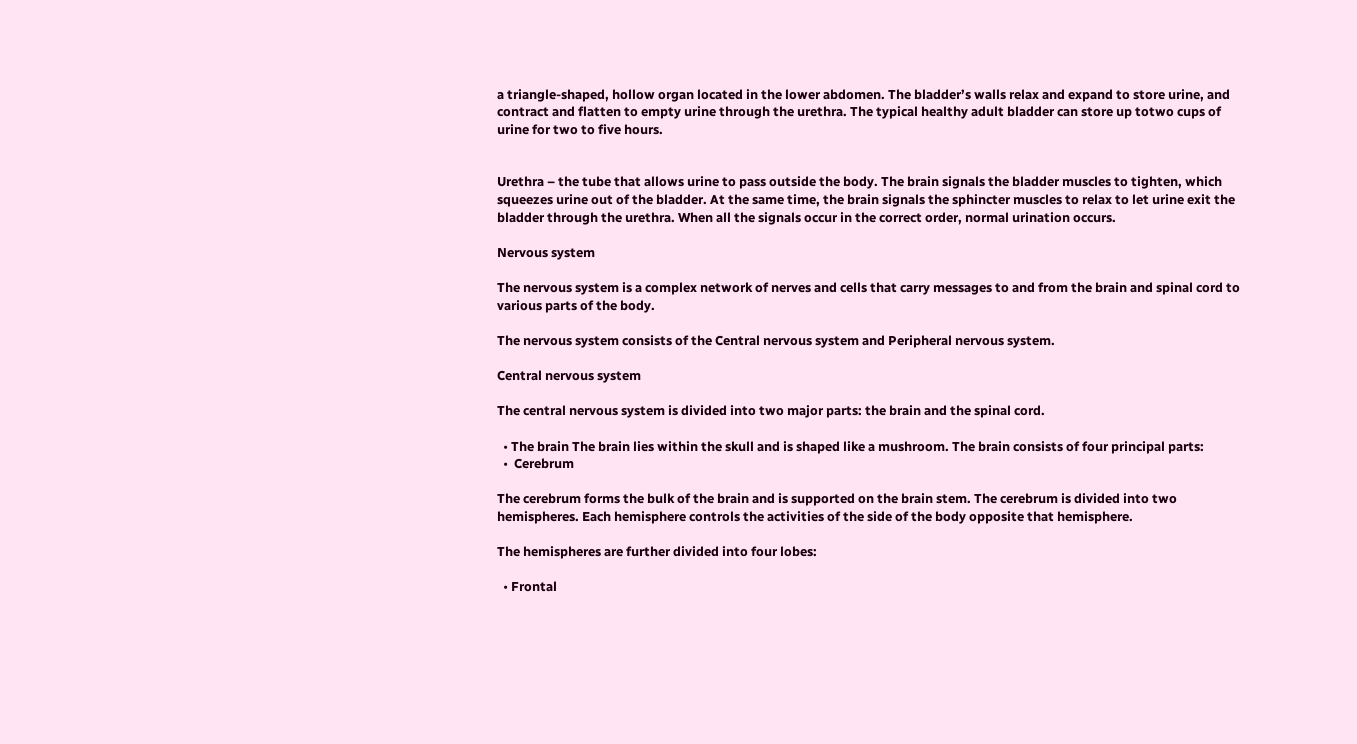a triangle-shaped, hollow organ located in the lower abdomen. The bladder’s walls relax and expand to store urine, and contract and flatten to empty urine through the urethra. The typical healthy adult bladder can store up totwo cups of urine for two to five hours.


Urethra – the tube that allows urine to pass outside the body. The brain signals the bladder muscles to tighten, which squeezes urine out of the bladder. At the same time, the brain signals the sphincter muscles to relax to let urine exit the bladder through the urethra. When all the signals occur in the correct order, normal urination occurs.

Nervous system

The nervous system is a complex network of nerves and cells that carry messages to and from the brain and spinal cord to various parts of the body.

The nervous system consists of the Central nervous system and Peripheral nervous system.

Central nervous system

The central nervous system is divided into two major parts: the brain and the spinal cord.

  • The brain The brain lies within the skull and is shaped like a mushroom. The brain consists of four principal parts:
  •  Cerebrum

The cerebrum forms the bulk of the brain and is supported on the brain stem. The cerebrum is divided into two hemispheres. Each hemisphere controls the activities of the side of the body opposite that hemisphere.

The hemispheres are further divided into four lobes:

  • Frontal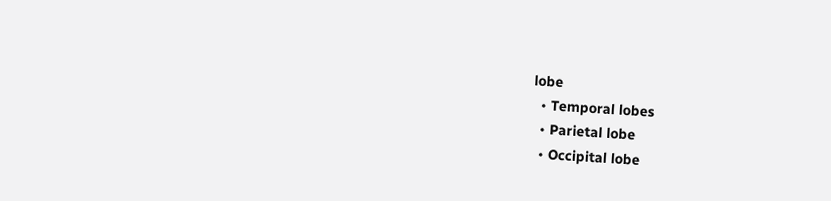lobe
  • Temporal lobes
  • Parietal lobe
  • Occipital lobe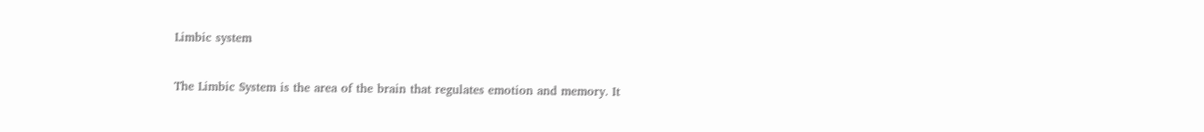Limbic system

The Limbic System is the area of the brain that regulates emotion and memory. It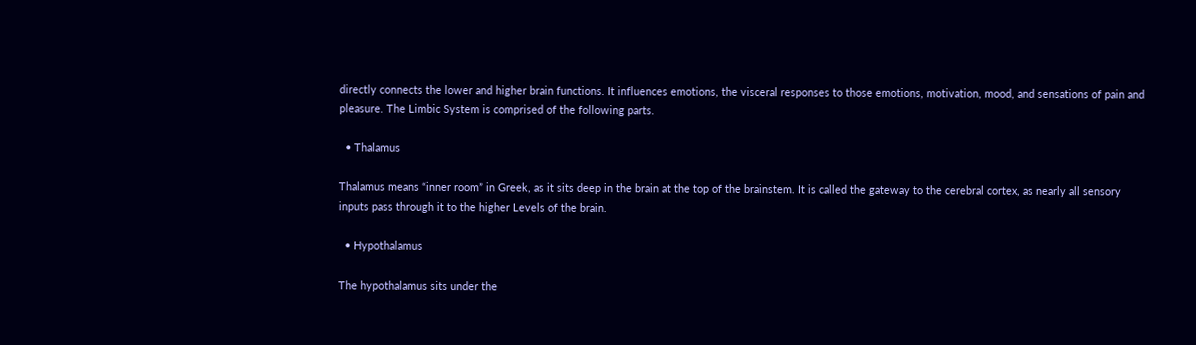directly connects the lower and higher brain functions. It influences emotions, the visceral responses to those emotions, motivation, mood, and sensations of pain and pleasure. The Limbic System is comprised of the following parts.

  • Thalamus

Thalamus means “inner room” in Greek, as it sits deep in the brain at the top of the brainstem. It is called the gateway to the cerebral cortex, as nearly all sensory inputs pass through it to the higher Levels of the brain.

  • Hypothalamus

The hypothalamus sits under the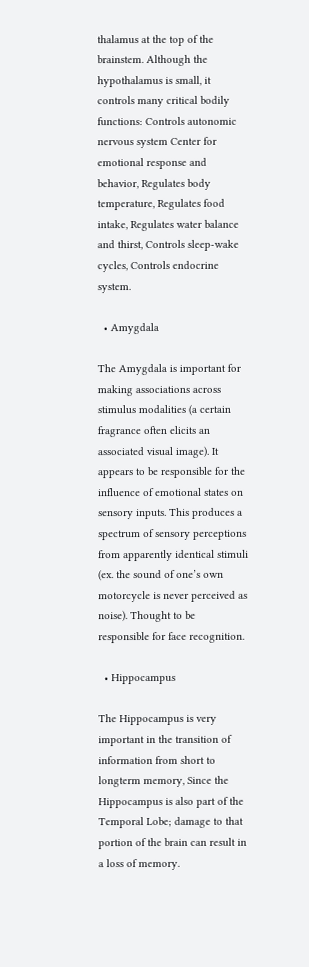thalamus at the top of the brainstem. Although the hypothalamus is small, it controls many critical bodily functions: Controls autonomic nervous system Center for emotional response and behavior, Regulates body temperature, Regulates food intake, Regulates water balance and thirst, Controls sleep-wake cycles, Controls endocrine system.

  • Amygdala

The Amygdala is important for making associations across stimulus modalities (a certain fragrance often elicits an associated visual image). It appears to be responsible for the influence of emotional states on sensory inputs. This produces a spectrum of sensory perceptions from apparently identical stimuli (ex. the sound of one’s own motorcycle is never perceived as noise). Thought to be responsible for face recognition.

  • Hippocampus

The Hippocampus is very important in the transition of information from short to longterm memory, Since the Hippocampus is also part of the Temporal Lobe; damage to that portion of the brain can result in a loss of memory.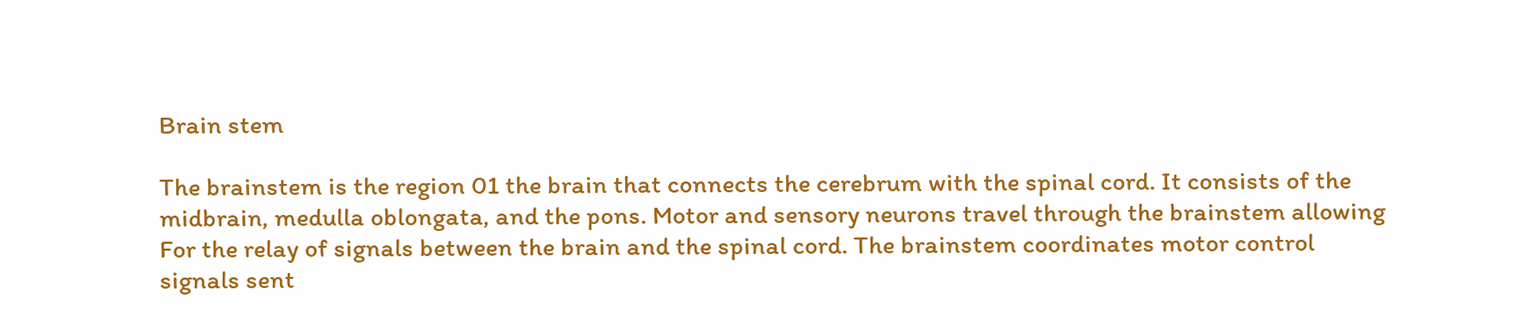Brain stem

The brainstem is the region 01 the brain that connects the cerebrum with the spinal cord. It consists of the midbrain, medulla oblongata, and the pons. Motor and sensory neurons travel through the brainstem allowing For the relay of signals between the brain and the spinal cord. The brainstem coordinates motor control signals sent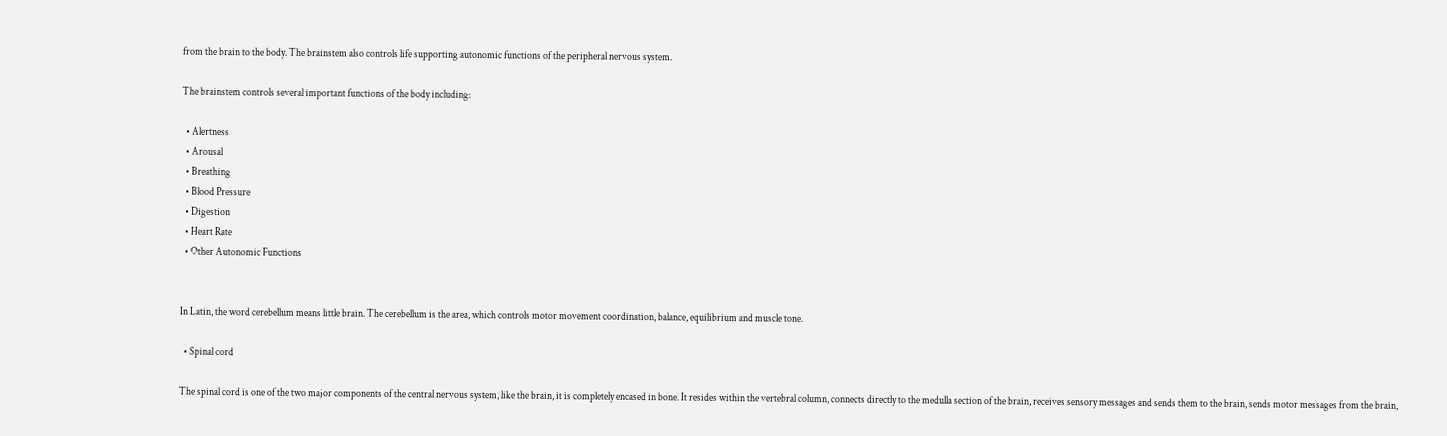from the brain to the body. The brainstem also controls life supporting autonomic functions of the peripheral nervous system.

The brainstem controls several important functions of the body including:

  • Alertness
  • Arousal
  • Breathing
  • Blood Pressure
  • Digestion
  • Heart Rate
  • Other Autonomic Functions


In Latin, the word cerebellum means little brain. The cerebellum is the area, which controls motor movement coordination, balance, equilibrium and muscle tone.

  • Spinal cord

The spinal cord is one of the two major components of the central nervous system, like the brain, it is completely encased in bone. It resides within the vertebral column, connects directly to the medulla section of the brain, receives sensory messages and sends them to the brain, sends motor messages from the brain,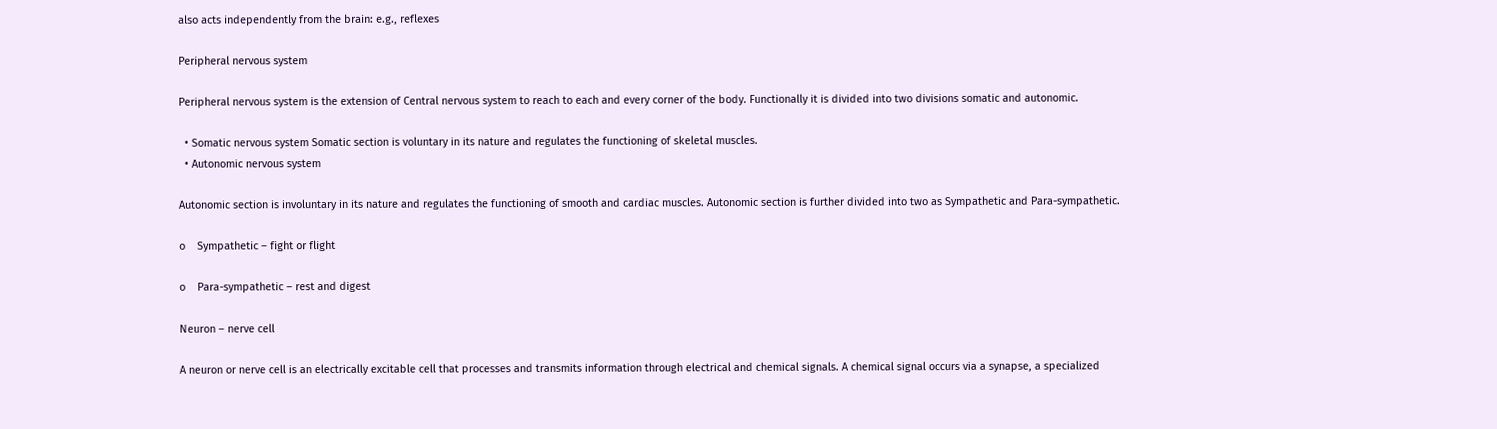also acts independently from the brain: e.g., reflexes

Peripheral nervous system

Peripheral nervous system is the extension of Central nervous system to reach to each and every corner of the body. Functionally it is divided into two divisions somatic and autonomic.

  • Somatic nervous system Somatic section is voluntary in its nature and regulates the functioning of skeletal muscles.
  • Autonomic nervous system

Autonomic section is involuntary in its nature and regulates the functioning of smooth and cardiac muscles. Autonomic section is further divided into two as Sympathetic and Para-sympathetic.

o    Sympathetic – fight or flight

o    Para-sympathetic – rest and digest

Neuron – nerve cell

A neuron or nerve cell is an electrically excitable cell that processes and transmits information through electrical and chemical signals. A chemical signal occurs via a synapse, a specialized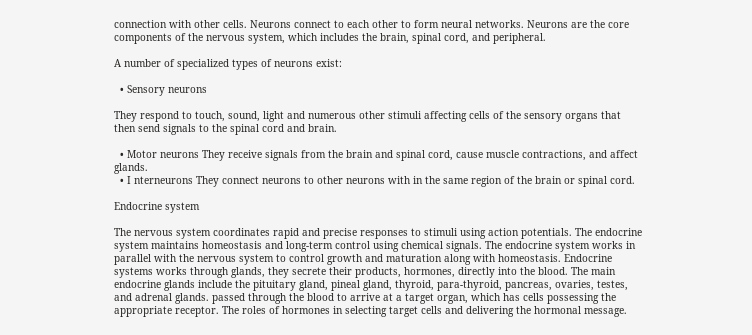connection with other cells. Neurons connect to each other to form neural networks. Neurons are the core components of the nervous system, which includes the brain, spinal cord, and peripheral.

A number of specialized types of neurons exist:

  • Sensory neurons

They respond to touch, sound, light and numerous other stimuli affecting cells of the sensory organs that then send signals to the spinal cord and brain.

  • Motor neurons They receive signals from the brain and spinal cord, cause muscle contractions, and affect glands.
  • I nterneurons They connect neurons to other neurons with in the same region of the brain or spinal cord.

Endocrine system

The nervous system coordinates rapid and precise responses to stimuli using action potentials. The endocrine system maintains homeostasis and long-term control using chemical signals. The endocrine system works in parallel with the nervous system to control growth and maturation along with homeostasis. Endocrine systems works through glands, they secrete their products, hormones, directly into the blood. The main endocrine glands include the pituitary gland, pineal gland, thyroid, para-thyroid, pancreas, ovaries, testes, and adrenal glands. passed through the blood to arrive at a target organ, which has cells possessing the appropriate receptor. The roles of hormones in selecting target cells and delivering the hormonal message.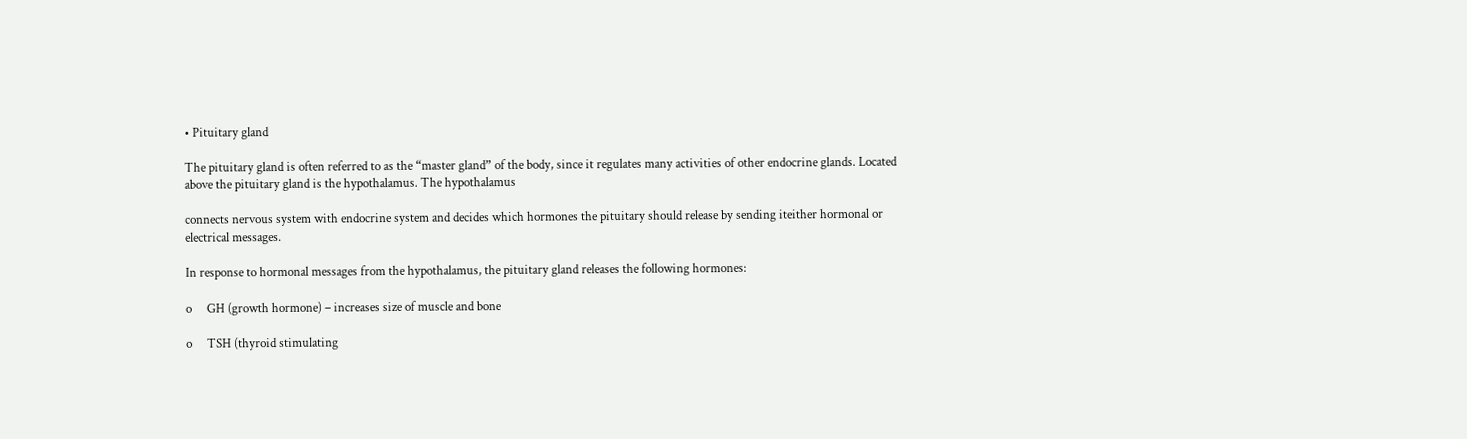• Pituitary gland

The pituitary gland is often referred to as the “master gland” of the body, since it regulates many activities of other endocrine glands. Located above the pituitary gland is the hypothalamus. The hypothalamus

connects nervous system with endocrine system and decides which hormones the pituitary should release by sending iteither hormonal or electrical messages.

In response to hormonal messages from the hypothalamus, the pituitary gland releases the following hormones:

o     GH (growth hormone) – increases size of muscle and bone

o     TSH (thyroid stimulating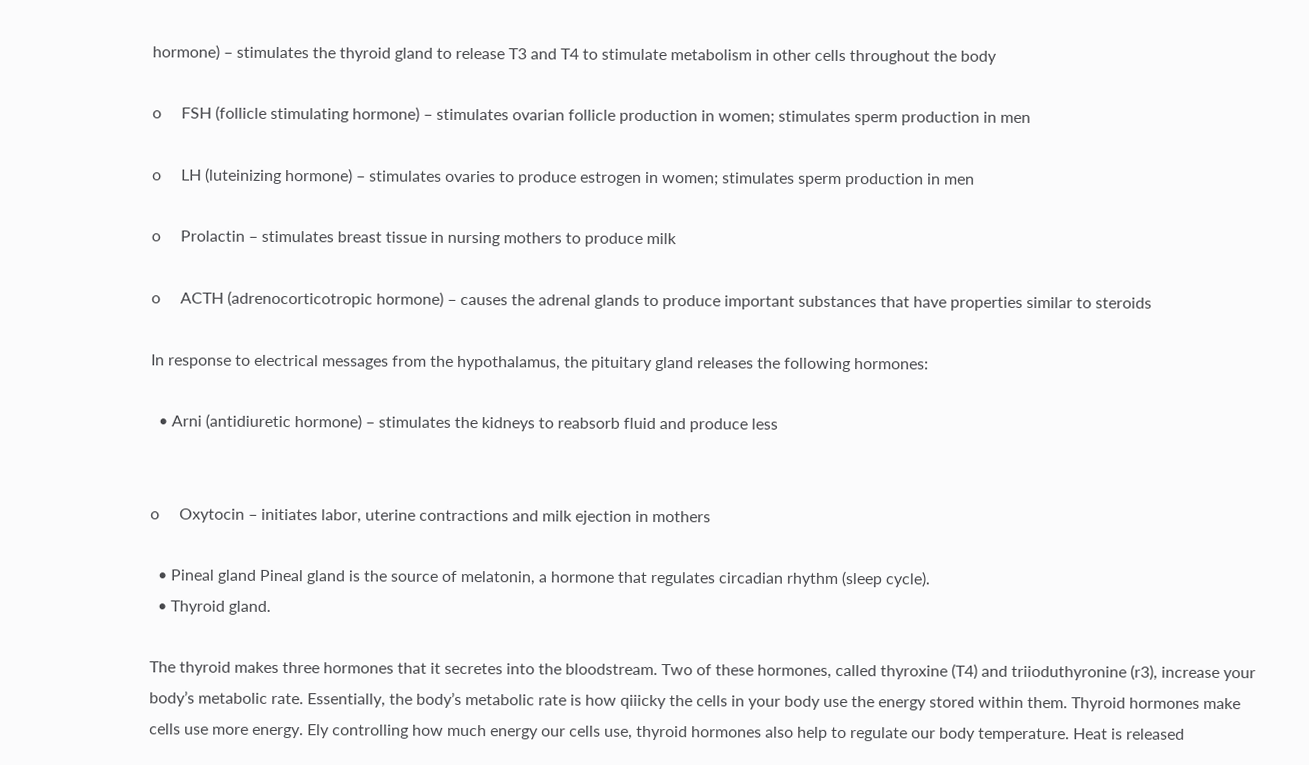hormone) – stimulates the thyroid gland to release T3 and T4 to stimulate metabolism in other cells throughout the body

o     FSH (follicle stimulating hormone) – stimulates ovarian follicle production in women; stimulates sperm production in men

o     LH (luteinizing hormone) – stimulates ovaries to produce estrogen in women; stimulates sperm production in men

o     Prolactin – stimulates breast tissue in nursing mothers to produce milk

o     ACTH (adrenocorticotropic hormone) – causes the adrenal glands to produce important substances that have properties similar to steroids

In response to electrical messages from the hypothalamus, the pituitary gland releases the following hormones:

  • Arni (antidiuretic hormone) – stimulates the kidneys to reabsorb fluid and produce less


o     Oxytocin – initiates labor, uterine contractions and milk ejection in mothers

  • Pineal gland Pineal gland is the source of melatonin, a hormone that regulates circadian rhythm (sleep cycle).
  • Thyroid gland.

The thyroid makes three hormones that it secretes into the bloodstream. Two of these hormones, called thyroxine (T4) and triioduthyronine (r3), increase your body’s metabolic rate. Essentially, the body’s metabolic rate is how qiiicky the cells in your body use the energy stored within them. Thyroid hormones make cells use more energy. Ely controlling how much energy our cells use, thyroid hormones also help to regulate our body temperature. Heat is released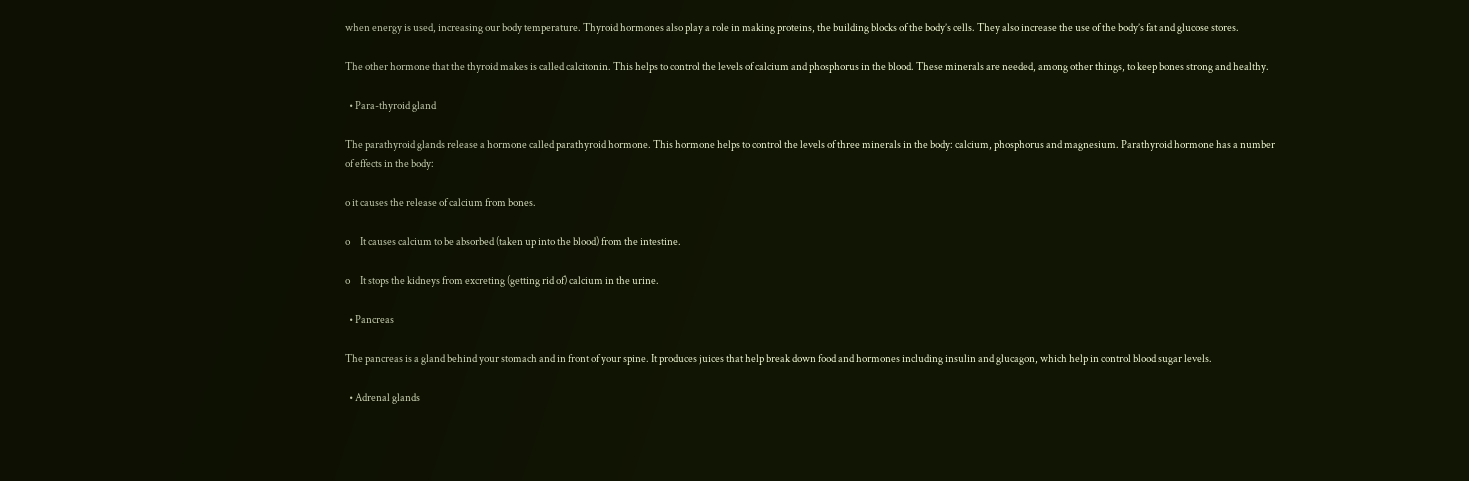when energy is used, increasing our body temperature. Thyroid hormones also play a role in making proteins, the building blocks of the body’s cells. They also increase the use of the body’s fat and glucose stores.

The other hormone that the thyroid makes is called calcitonin. This helps to control the levels of calcium and phosphorus in the blood. These minerals are needed, among other things, to keep bones strong and healthy.

  • Para-thyroid gland

The parathyroid glands release a hormone called parathyroid hormone. This hormone helps to control the levels of three minerals in the body: calcium, phosphorus and magnesium. Parathyroid hormone has a number of effects in the body:

o it causes the release of calcium from bones.

o     It causes calcium to be absorbed (taken up into the blood) from the intestine.

o     It stops the kidneys from excreting (getting rid of) calcium in the urine.

  • Pancreas

The pancreas is a gland behind your stomach and in front of your spine. It produces juices that help break down food and hormones including insulin and glucagon, which help in control blood sugar levels.

  • Adrenal glands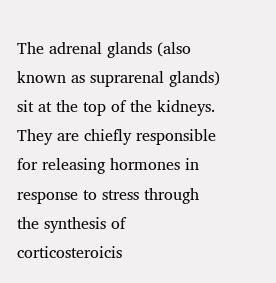The adrenal glands (also known as suprarenal glands) sit at the top of the kidneys. They are chiefly responsible for releasing hormones in response to stress through the synthesis of corticosteroicis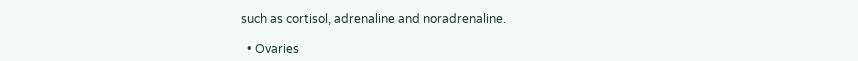such as cortisol, adrenaline and noradrenaline.

  • Ovaries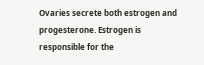Ovaries secrete both estrogen and progesterone. Estrogen is responsible for the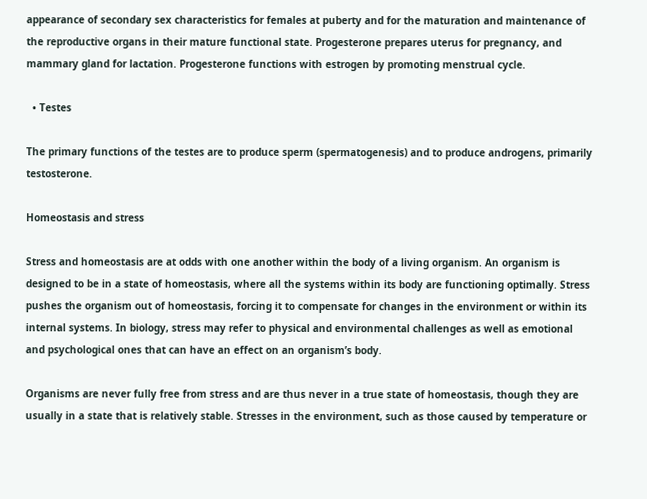appearance of secondary sex characteristics for females at puberty and for the maturation and maintenance of the reproductive organs in their mature functional state. Progesterone prepares uterus for pregnancy, and mammary gland for lactation. Progesterone functions with estrogen by promoting menstrual cycle.

  • Testes

The primary functions of the testes are to produce sperm (spermatogenesis) and to produce androgens, primarily testosterone.

Homeostasis and stress

Stress and homeostasis are at odds with one another within the body of a living organism. An organism is designed to be in a state of homeostasis, where all the systems within its body are functioning optimally. Stress pushes the organism out of homeostasis, forcing it to compensate for changes in the environment or within its internal systems. In biology, stress may refer to physical and environmental challenges as well as emotional and psychological ones that can have an effect on an organism’s body.

Organisms are never fully free from stress and are thus never in a true state of homeostasis, though they are usually in a state that is relatively stable. Stresses in the environment, such as those caused by temperature or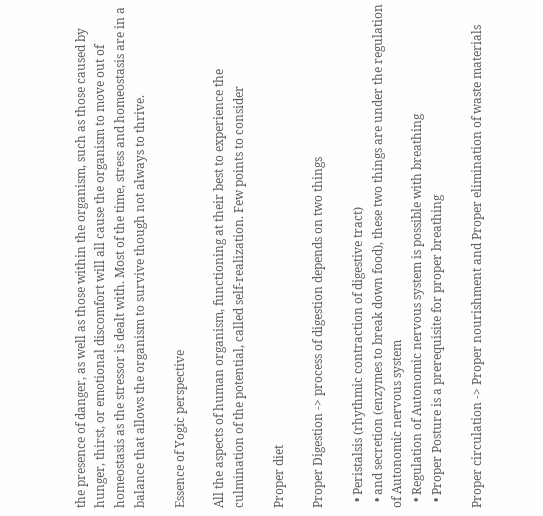the presence of danger, as well as those within the organism, such as those caused by hunger, thirst, or emotional discomfort will all cause the organism to move out of homeostasis as the stressor is dealt with. Most of the time, stress and homeostasis are in a balance that allows the organism to survive though not always to thrive.

Essence of Yogic perspective

All the aspects of human organism, functioning at their best to experience the culmination of the potential, called self-realization. Few points to consider

Proper diet

Proper Digestion -> process of digestion depends on two things

  • Peristalsis (rhythmic contraction of digestive tract)
  • and secretion (enzymes to break down food), these two things are under the regulation of Autonomic nervous system
  • Regulation of Autonomic nervous system is possible with breathing
  • Proper Posture is a prerequisite for proper breathing

Proper circulation -> Proper nourishment and Proper elimination of waste materials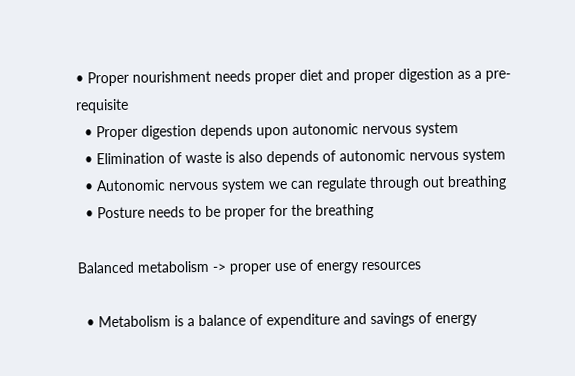• Proper nourishment needs proper diet and proper digestion as a pre-requisite
  • Proper digestion depends upon autonomic nervous system
  • Elimination of waste is also depends of autonomic nervous system
  • Autonomic nervous system we can regulate through out breathing
  • Posture needs to be proper for the breathing

Balanced metabolism -> proper use of energy resources

  • Metabolism is a balance of expenditure and savings of energy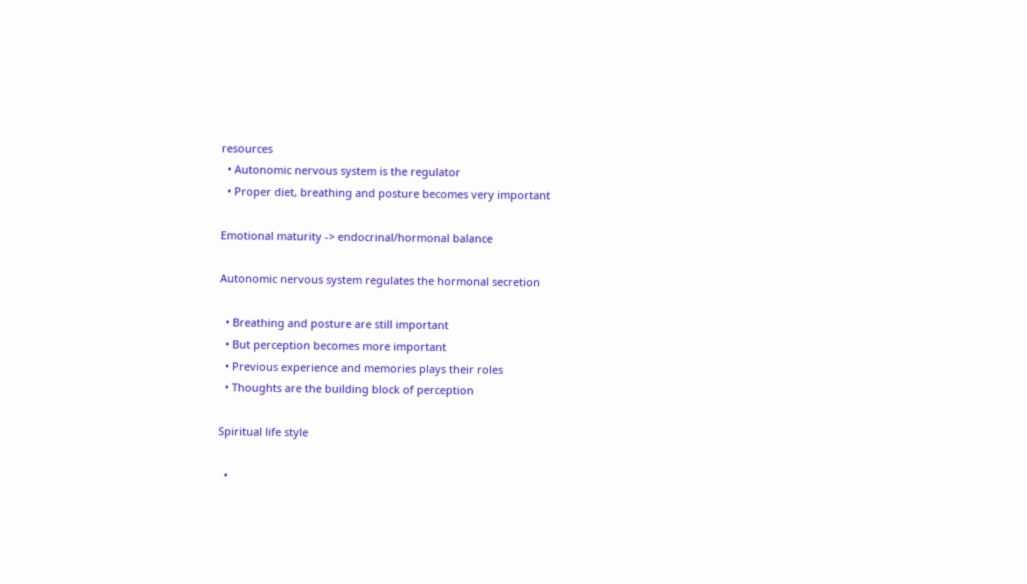resources
  • Autonomic nervous system is the regulator
  • Proper diet, breathing and posture becomes very important

Emotional maturity -> endocrinal/hormonal balance

Autonomic nervous system regulates the hormonal secretion

  • Breathing and posture are still important
  • But perception becomes more important
  • Previous experience and memories plays their roles
  • Thoughts are the building block of perception

Spiritual life style

  •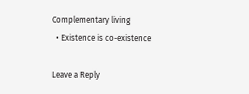Complementary living
  • Existence is co-existence

Leave a Reply